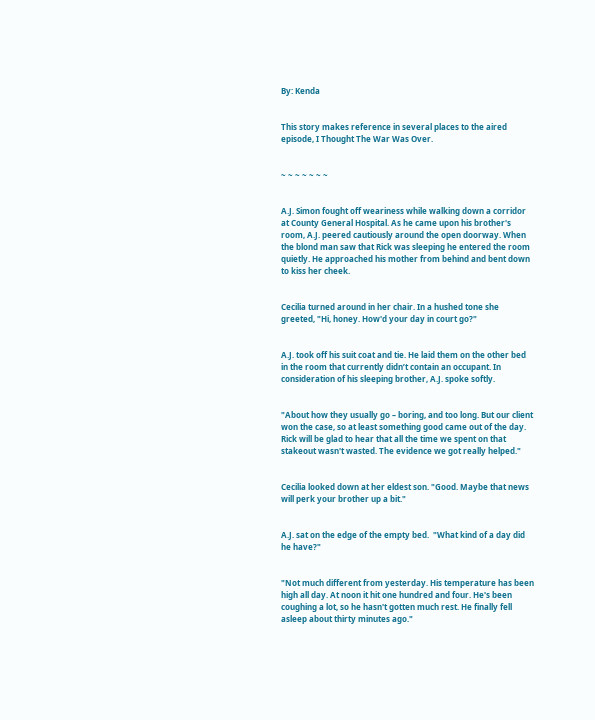By: Kenda


This story makes reference in several places to the aired episode, I Thought The War Was Over.


~ ~ ~ ~ ~ ~ ~


A.J. Simon fought off weariness while walking down a corridor at County General Hospital. As he came upon his brother's room, A.J. peered cautiously around the open doorway. When the blond man saw that Rick was sleeping he entered the room quietly. He approached his mother from behind and bent down to kiss her cheek.


Cecilia turned around in her chair. In a hushed tone she greeted, "Hi, honey. How'd your day in court go?"


A.J. took off his suit coat and tie. He laid them on the other bed in the room that currently didn’t contain an occupant. In consideration of his sleeping brother, A.J. spoke softly.


"About how they usually go – boring, and too long. But our client won the case, so at least something good came out of the day. Rick will be glad to hear that all the time we spent on that stakeout wasn't wasted. The evidence we got really helped."


Cecilia looked down at her eldest son. "Good. Maybe that news will perk your brother up a bit."


A.J. sat on the edge of the empty bed.  "What kind of a day did he have?"


"Not much different from yesterday. His temperature has been high all day. At noon it hit one hundred and four. He's been coughing a lot, so he hasn't gotten much rest. He finally fell asleep about thirty minutes ago."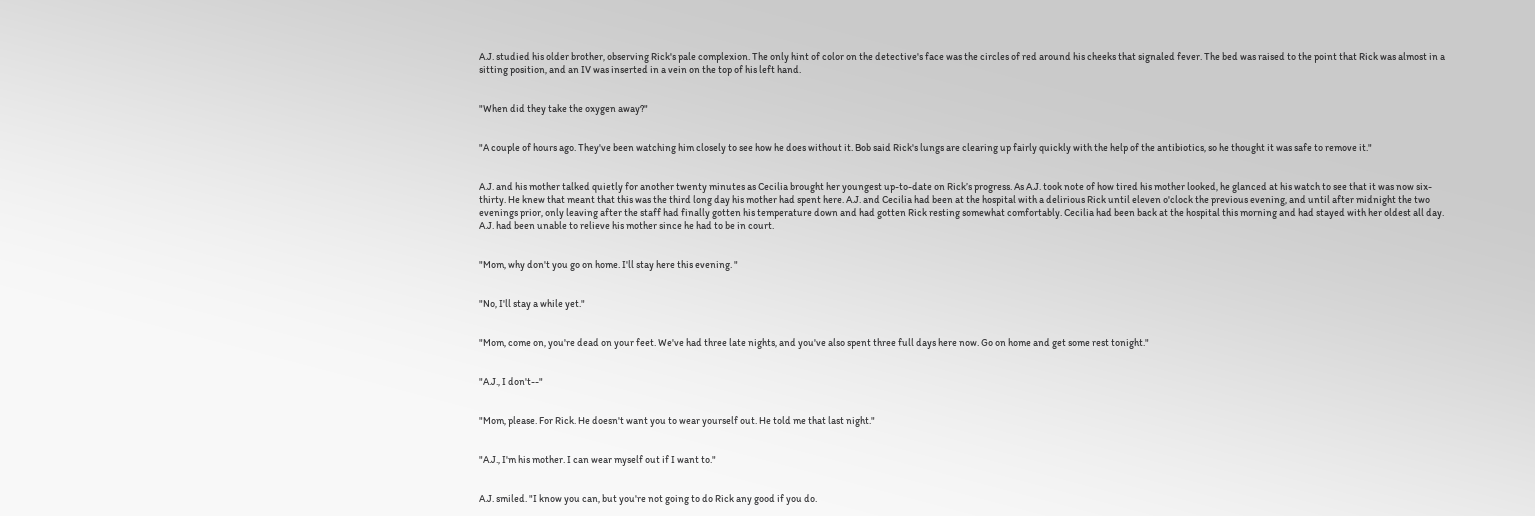A.J. studied his older brother, observing Rick's pale complexion. The only hint of color on the detective's face was the circles of red around his cheeks that signaled fever. The bed was raised to the point that Rick was almost in a sitting position, and an IV was inserted in a vein on the top of his left hand.


"When did they take the oxygen away?"


"A couple of hours ago. They've been watching him closely to see how he does without it. Bob said Rick's lungs are clearing up fairly quickly with the help of the antibiotics, so he thought it was safe to remove it."


A.J. and his mother talked quietly for another twenty minutes as Cecilia brought her youngest up-to-date on Rick’s progress. As A.J. took note of how tired his mother looked, he glanced at his watch to see that it was now six-thirty. He knew that meant that this was the third long day his mother had spent here. A.J. and Cecilia had been at the hospital with a delirious Rick until eleven o'clock the previous evening, and until after midnight the two evenings prior, only leaving after the staff had finally gotten his temperature down and had gotten Rick resting somewhat comfortably. Cecilia had been back at the hospital this morning and had stayed with her oldest all day. A.J. had been unable to relieve his mother since he had to be in court.


"Mom, why don't you go on home. I'll stay here this evening. "


"No, I'll stay a while yet."


"Mom, come on, you're dead on your feet. We've had three late nights, and you've also spent three full days here now. Go on home and get some rest tonight."


"A.J., I don't--"


"Mom, please. For Rick. He doesn't want you to wear yourself out. He told me that last night."


"A.J., I'm his mother. I can wear myself out if I want to."


A.J. smiled. "I know you can, but you're not going to do Rick any good if you do.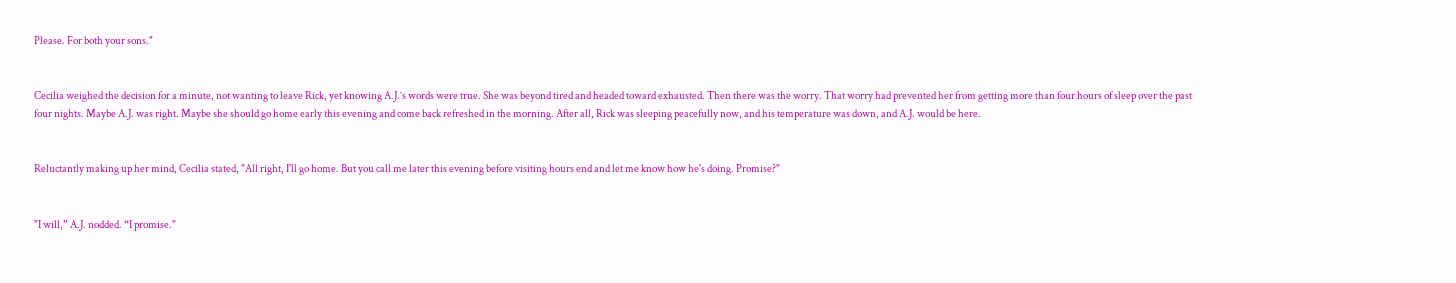Please. For both your sons."


Cecilia weighed the decision for a minute, not wanting to leave Rick, yet knowing A.J.’s words were true. She was beyond tired and headed toward exhausted. Then there was the worry. That worry had prevented her from getting more than four hours of sleep over the past four nights. Maybe A.J. was right. Maybe she should go home early this evening and come back refreshed in the morning. After all, Rick was sleeping peacefully now, and his temperature was down, and A.J. would be here.


Reluctantly making up her mind, Cecilia stated, "All right, I'll go home. But you call me later this evening before visiting hours end and let me know how he's doing. Promise?"


"I will,” A.J. nodded. “I promise."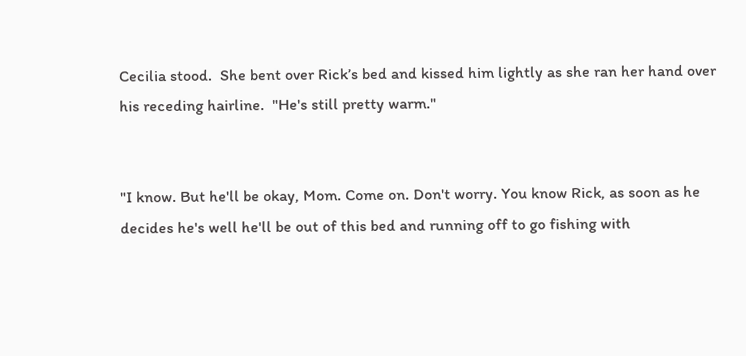Cecilia stood.  She bent over Rick’s bed and kissed him lightly as she ran her hand over his receding hairline.  "He's still pretty warm."


"I know. But he'll be okay, Mom. Come on. Don't worry. You know Rick, as soon as he decides he's well he'll be out of this bed and running off to go fishing with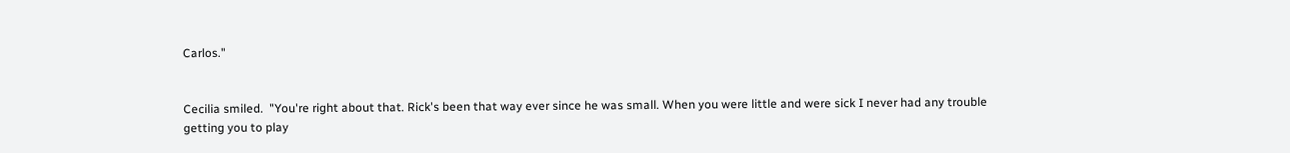Carlos."


Cecilia smiled.  "You're right about that. Rick's been that way ever since he was small. When you were little and were sick I never had any trouble getting you to play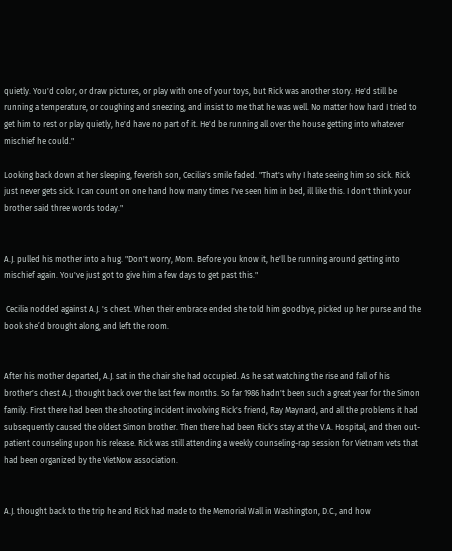quietly. You'd color, or draw pictures, or play with one of your toys, but Rick was another story. He'd still be running a temperature, or coughing and sneezing, and insist to me that he was well. No matter how hard I tried to get him to rest or play quietly, he'd have no part of it. He'd be running all over the house getting into whatever mischief he could."

Looking back down at her sleeping, feverish son, Cecilia's smile faded. "That's why I hate seeing him so sick. Rick just never gets sick. I can count on one hand how many times I've seen him in bed, ill like this. I don't think your brother said three words today."


A.J. pulled his mother into a hug. "Don't worry, Mom. Before you know it, he'll be running around getting into mischief again. You've just got to give him a few days to get past this."

 Cecilia nodded against A.J. 's chest. When their embrace ended she told him goodbye, picked up her purse and the book she’d brought along, and left the room.


After his mother departed, A.J. sat in the chair she had occupied. As he sat watching the rise and fall of his brother's chest A.J. thought back over the last few months. So far 1986 hadn't been such a great year for the Simon family. First there had been the shooting incident involving Rick's friend, Ray Maynard, and all the problems it had subsequently caused the oldest Simon brother. Then there had been Rick's stay at the V.A. Hospital, and then out-patient counseling upon his release. Rick was still attending a weekly counseling-rap session for Vietnam vets that had been organized by the VietNow association.


A.J. thought back to the trip he and Rick had made to the Memorial Wall in Washington, D.C., and how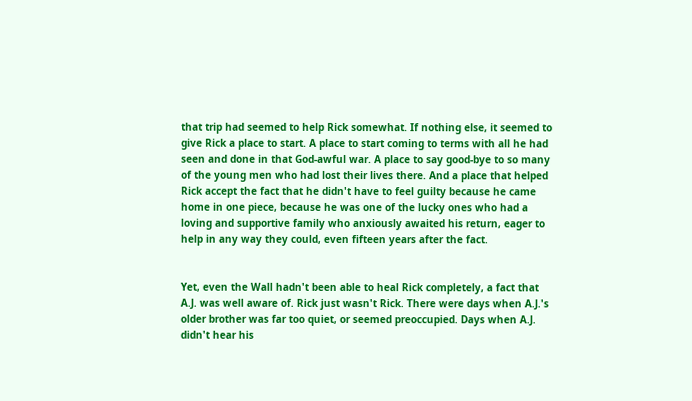that trip had seemed to help Rick somewhat. If nothing else, it seemed to give Rick a place to start. A place to start coming to terms with all he had seen and done in that God-awful war. A place to say good-bye to so many of the young men who had lost their lives there. And a place that helped Rick accept the fact that he didn't have to feel guilty because he came home in one piece, because he was one of the lucky ones who had a loving and supportive family who anxiously awaited his return, eager to help in any way they could, even fifteen years after the fact.


Yet, even the Wall hadn't been able to heal Rick completely, a fact that A.J. was well aware of. Rick just wasn't Rick. There were days when A.J.'s older brother was far too quiet, or seemed preoccupied. Days when A.J. didn't hear his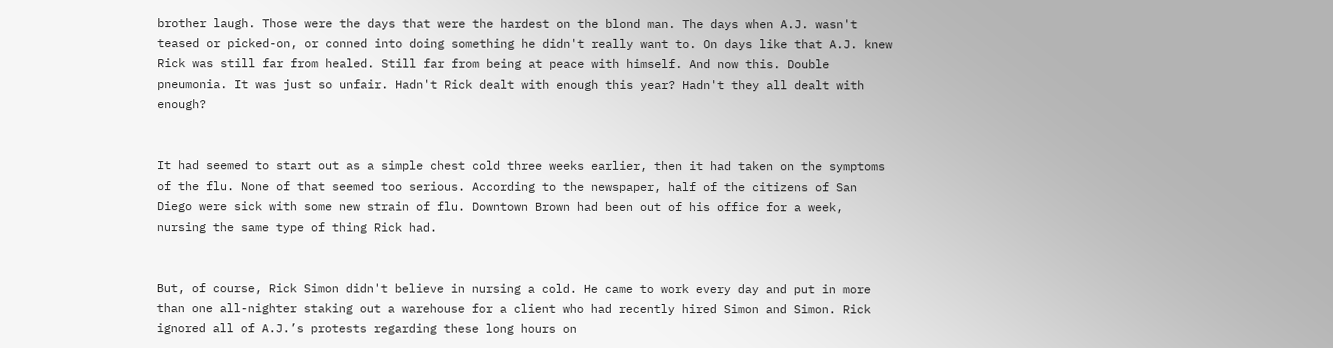brother laugh. Those were the days that were the hardest on the blond man. The days when A.J. wasn't teased or picked-on, or conned into doing something he didn't really want to. On days like that A.J. knew Rick was still far from healed. Still far from being at peace with himself. And now this. Double pneumonia. It was just so unfair. Hadn't Rick dealt with enough this year? Hadn't they all dealt with enough?


It had seemed to start out as a simple chest cold three weeks earlier, then it had taken on the symptoms of the flu. None of that seemed too serious. According to the newspaper, half of the citizens of San Diego were sick with some new strain of flu. Downtown Brown had been out of his office for a week, nursing the same type of thing Rick had.


But, of course, Rick Simon didn't believe in nursing a cold. He came to work every day and put in more than one all-nighter staking out a warehouse for a client who had recently hired Simon and Simon. Rick ignored all of A.J.’s protests regarding these long hours on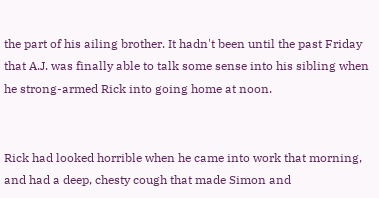the part of his ailing brother. It hadn't been until the past Friday that A.J. was finally able to talk some sense into his sibling when he strong-armed Rick into going home at noon.


Rick had looked horrible when he came into work that morning, and had a deep, chesty cough that made Simon and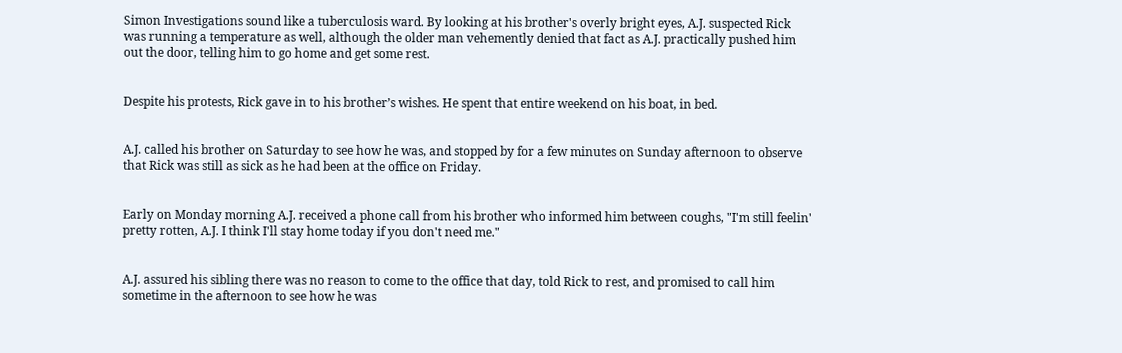Simon Investigations sound like a tuberculosis ward. By looking at his brother's overly bright eyes, A.J. suspected Rick was running a temperature as well, although the older man vehemently denied that fact as A.J. practically pushed him out the door, telling him to go home and get some rest.


Despite his protests, Rick gave in to his brother’s wishes. He spent that entire weekend on his boat, in bed.


A.J. called his brother on Saturday to see how he was, and stopped by for a few minutes on Sunday afternoon to observe that Rick was still as sick as he had been at the office on Friday.


Early on Monday morning A.J. received a phone call from his brother who informed him between coughs, "I'm still feelin' pretty rotten, A.J. I think I'll stay home today if you don't need me."


A.J. assured his sibling there was no reason to come to the office that day, told Rick to rest, and promised to call him sometime in the afternoon to see how he was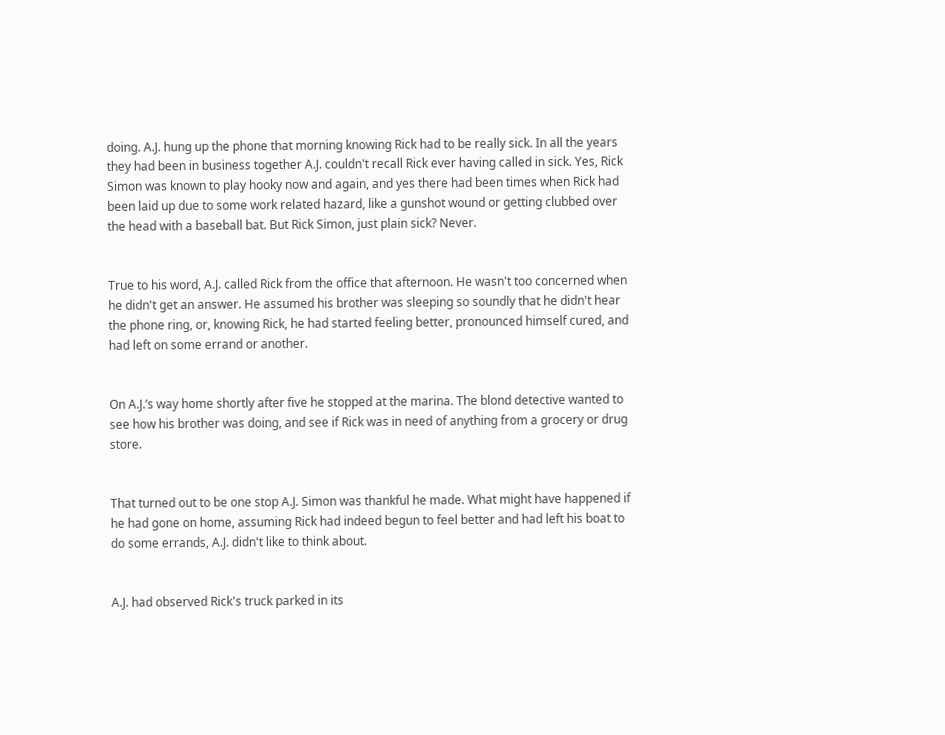doing. A.J. hung up the phone that morning knowing Rick had to be really sick. In all the years they had been in business together A.J. couldn't recall Rick ever having called in sick. Yes, Rick Simon was known to play hooky now and again, and yes there had been times when Rick had been laid up due to some work related hazard, like a gunshot wound or getting clubbed over the head with a baseball bat. But Rick Simon, just plain sick? Never.


True to his word, A.J. called Rick from the office that afternoon. He wasn't too concerned when he didn't get an answer. He assumed his brother was sleeping so soundly that he didn't hear the phone ring, or, knowing Rick, he had started feeling better, pronounced himself cured, and had left on some errand or another.


On A.J.’s way home shortly after five he stopped at the marina. The blond detective wanted to see how his brother was doing, and see if Rick was in need of anything from a grocery or drug store.


That turned out to be one stop A.J. Simon was thankful he made. What might have happened if he had gone on home, assuming Rick had indeed begun to feel better and had left his boat to do some errands, A.J. didn't like to think about.


A.J. had observed Rick's truck parked in its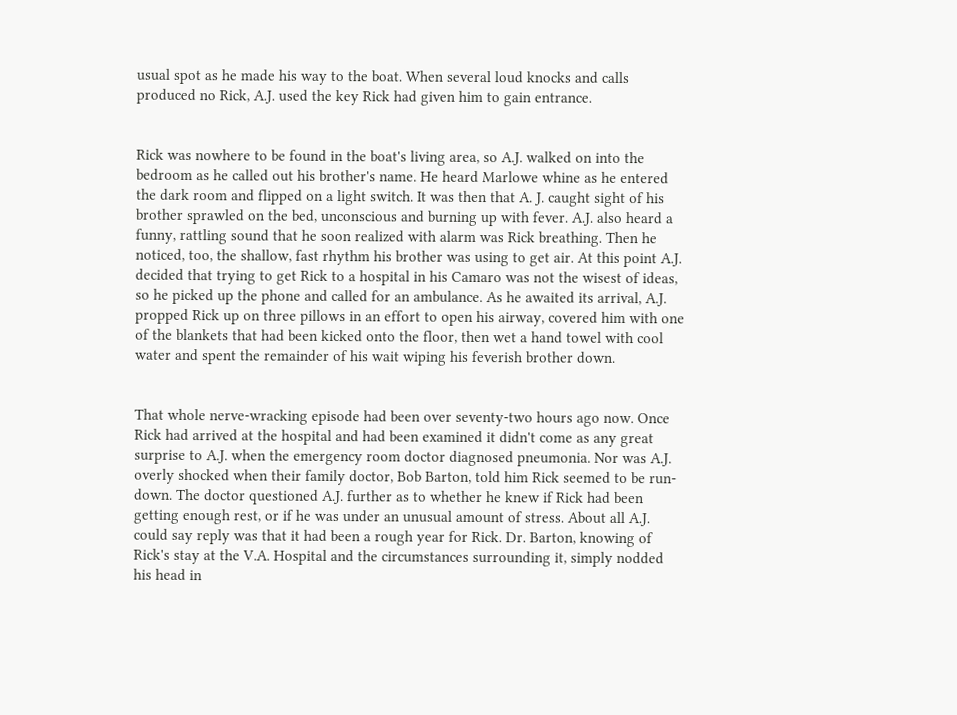usual spot as he made his way to the boat. When several loud knocks and calls produced no Rick, A.J. used the key Rick had given him to gain entrance.


Rick was nowhere to be found in the boat's living area, so A.J. walked on into the bedroom as he called out his brother's name. He heard Marlowe whine as he entered the dark room and flipped on a light switch. It was then that A. J. caught sight of his brother sprawled on the bed, unconscious and burning up with fever. A.J. also heard a funny, rattling sound that he soon realized with alarm was Rick breathing. Then he noticed, too, the shallow, fast rhythm his brother was using to get air. At this point A.J. decided that trying to get Rick to a hospital in his Camaro was not the wisest of ideas, so he picked up the phone and called for an ambulance. As he awaited its arrival, A.J. propped Rick up on three pillows in an effort to open his airway, covered him with one of the blankets that had been kicked onto the floor, then wet a hand towel with cool water and spent the remainder of his wait wiping his feverish brother down.


That whole nerve-wracking episode had been over seventy-two hours ago now. Once Rick had arrived at the hospital and had been examined it didn't come as any great surprise to A.J. when the emergency room doctor diagnosed pneumonia. Nor was A.J. overly shocked when their family doctor, Bob Barton, told him Rick seemed to be run-down. The doctor questioned A.J. further as to whether he knew if Rick had been getting enough rest, or if he was under an unusual amount of stress. About all A.J. could say reply was that it had been a rough year for Rick. Dr. Barton, knowing of Rick's stay at the V.A. Hospital and the circumstances surrounding it, simply nodded his head in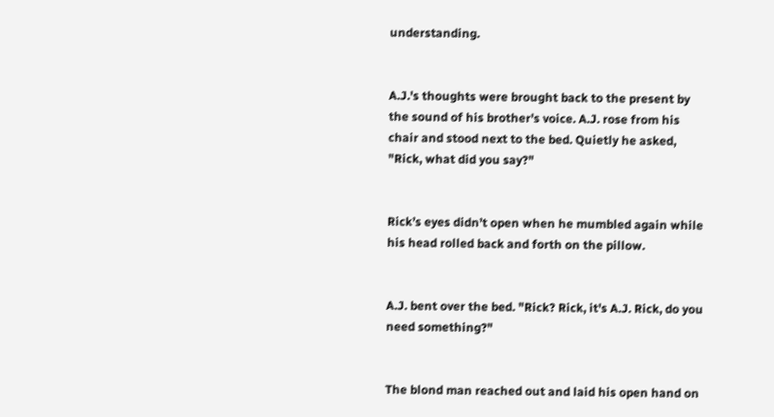understanding.


A.J.'s thoughts were brought back to the present by the sound of his brother's voice. A.J. rose from his chair and stood next to the bed. Quietly he asked, "Rick, what did you say?"


Rick’s eyes didn’t open when he mumbled again while his head rolled back and forth on the pillow.


A.J. bent over the bed. "Rick? Rick, it's A.J. Rick, do you need something?"


The blond man reached out and laid his open hand on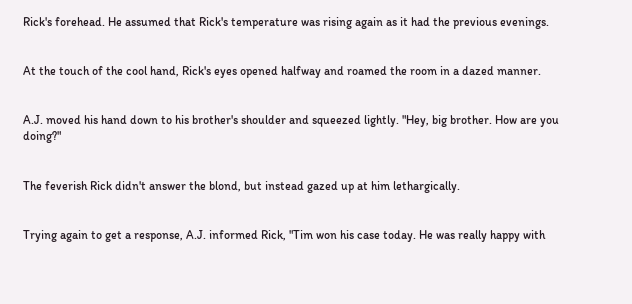Rick's forehead. He assumed that Rick's temperature was rising again as it had the previous evenings.


At the touch of the cool hand, Rick's eyes opened halfway and roamed the room in a dazed manner.


A.J. moved his hand down to his brother's shoulder and squeezed lightly. "Hey, big brother. How are you doing?"


The feverish Rick didn't answer the blond, but instead gazed up at him lethargically.


Trying again to get a response, A.J. informed Rick, "Tim won his case today. He was really happy with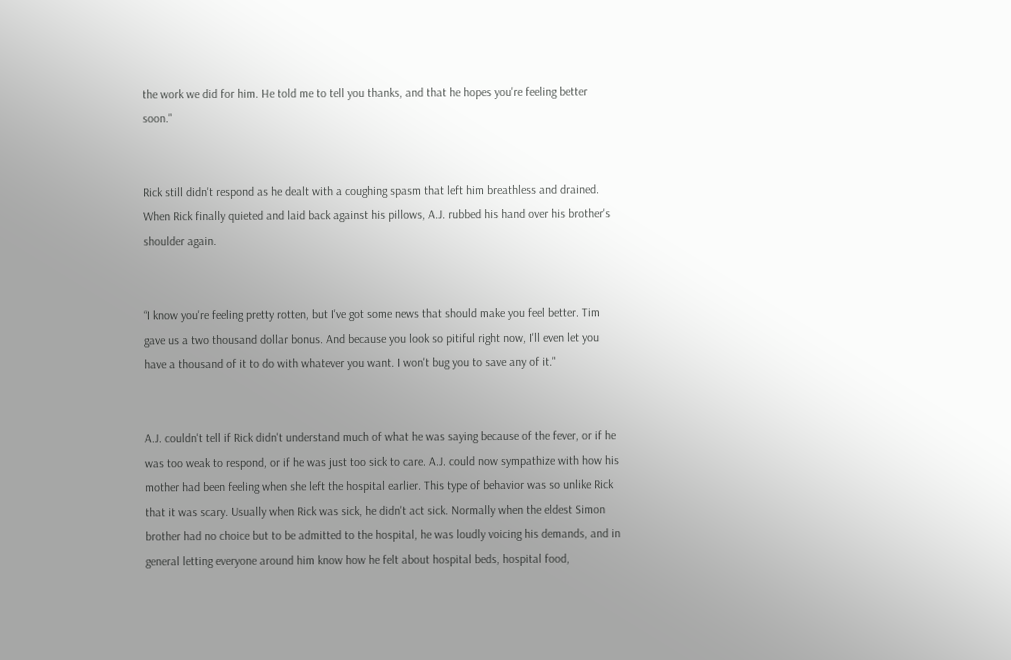the work we did for him. He told me to tell you thanks, and that he hopes you're feeling better soon."


Rick still didn't respond as he dealt with a coughing spasm that left him breathless and drained. When Rick finally quieted and laid back against his pillows, A.J. rubbed his hand over his brother's shoulder again.


“I know you're feeling pretty rotten, but I've got some news that should make you feel better. Tim gave us a two thousand dollar bonus. And because you look so pitiful right now, I'll even let you have a thousand of it to do with whatever you want. I won't bug you to save any of it."


A.J. couldn't tell if Rick didn't understand much of what he was saying because of the fever, or if he was too weak to respond, or if he was just too sick to care. A.J. could now sympathize with how his mother had been feeling when she left the hospital earlier. This type of behavior was so unlike Rick that it was scary. Usually when Rick was sick, he didn't act sick. Normally when the eldest Simon brother had no choice but to be admitted to the hospital, he was loudly voicing his demands, and in general letting everyone around him know how he felt about hospital beds, hospital food,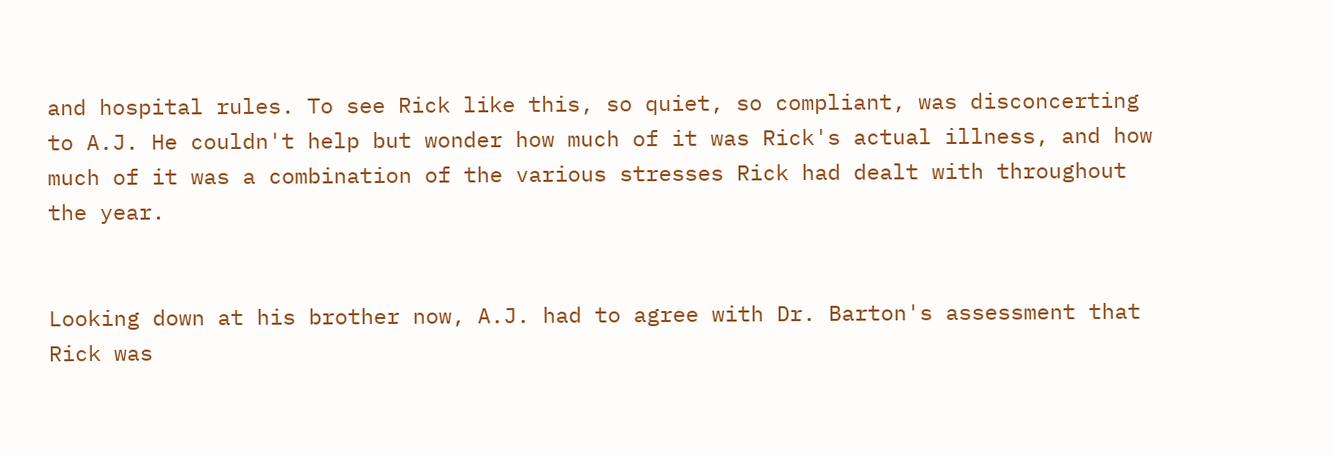and hospital rules. To see Rick like this, so quiet, so compliant, was disconcerting to A.J. He couldn't help but wonder how much of it was Rick's actual illness, and how much of it was a combination of the various stresses Rick had dealt with throughout the year.


Looking down at his brother now, A.J. had to agree with Dr. Barton's assessment that Rick was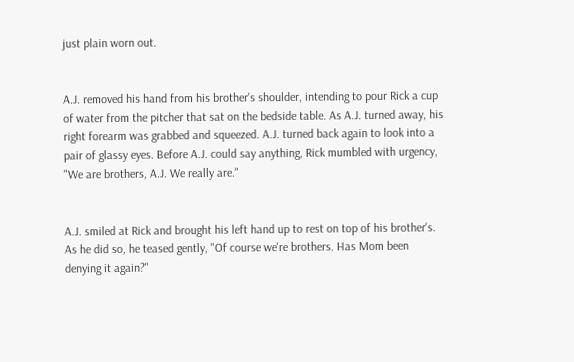just plain worn out.


A.J. removed his hand from his brother's shoulder, intending to pour Rick a cup of water from the pitcher that sat on the bedside table. As A.J. turned away, his right forearm was grabbed and squeezed. A.J. turned back again to look into a pair of glassy eyes. Before A.J. could say anything, Rick mumbled with urgency, "We are brothers, A.J. We really are."


A.J. smiled at Rick and brought his left hand up to rest on top of his brother's. As he did so, he teased gently, "Of course we're brothers. Has Mom been denying it again?"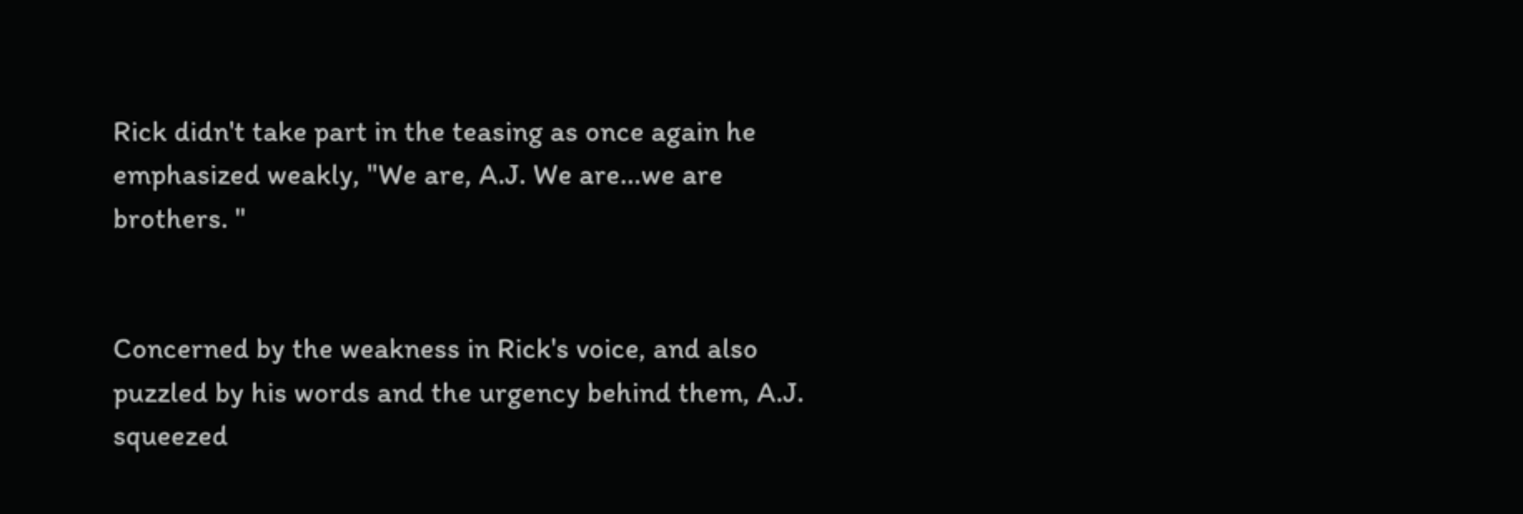Rick didn't take part in the teasing as once again he emphasized weakly, "We are, A.J. We are...we are brothers. "


Concerned by the weakness in Rick's voice, and also puzzled by his words and the urgency behind them, A.J. squeezed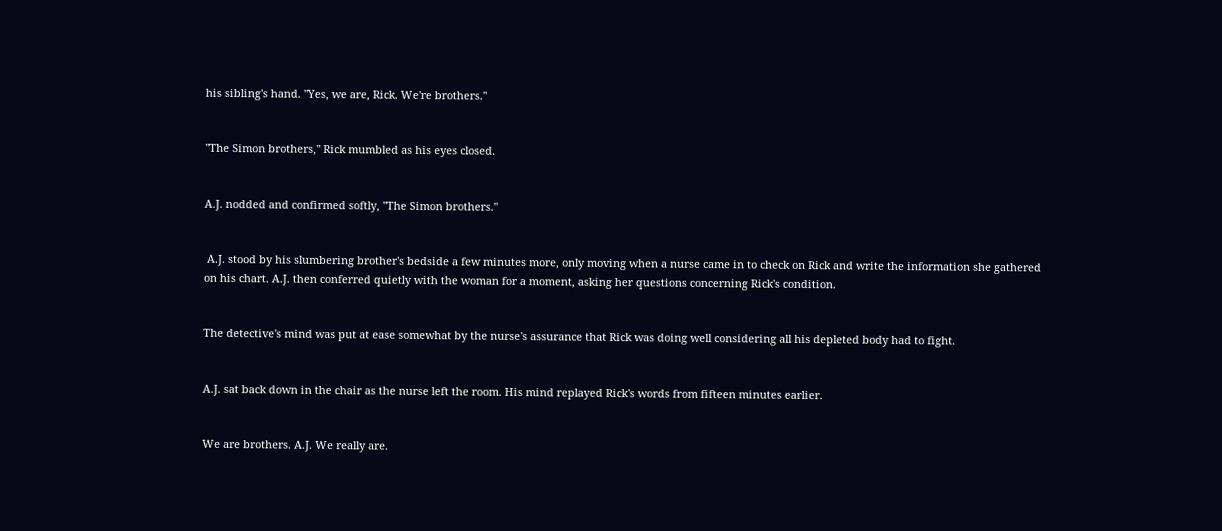his sibling's hand. "Yes, we are, Rick. We're brothers."


"The Simon brothers," Rick mumbled as his eyes closed.


A.J. nodded and confirmed softly, "The Simon brothers."


 A.J. stood by his slumbering brother's bedside a few minutes more, only moving when a nurse came in to check on Rick and write the information she gathered on his chart. A.J. then conferred quietly with the woman for a moment, asking her questions concerning Rick's condition.


The detective's mind was put at ease somewhat by the nurse's assurance that Rick was doing well considering all his depleted body had to fight.


A.J. sat back down in the chair as the nurse left the room. His mind replayed Rick's words from fifteen minutes earlier.


We are brothers. A.J. We really are.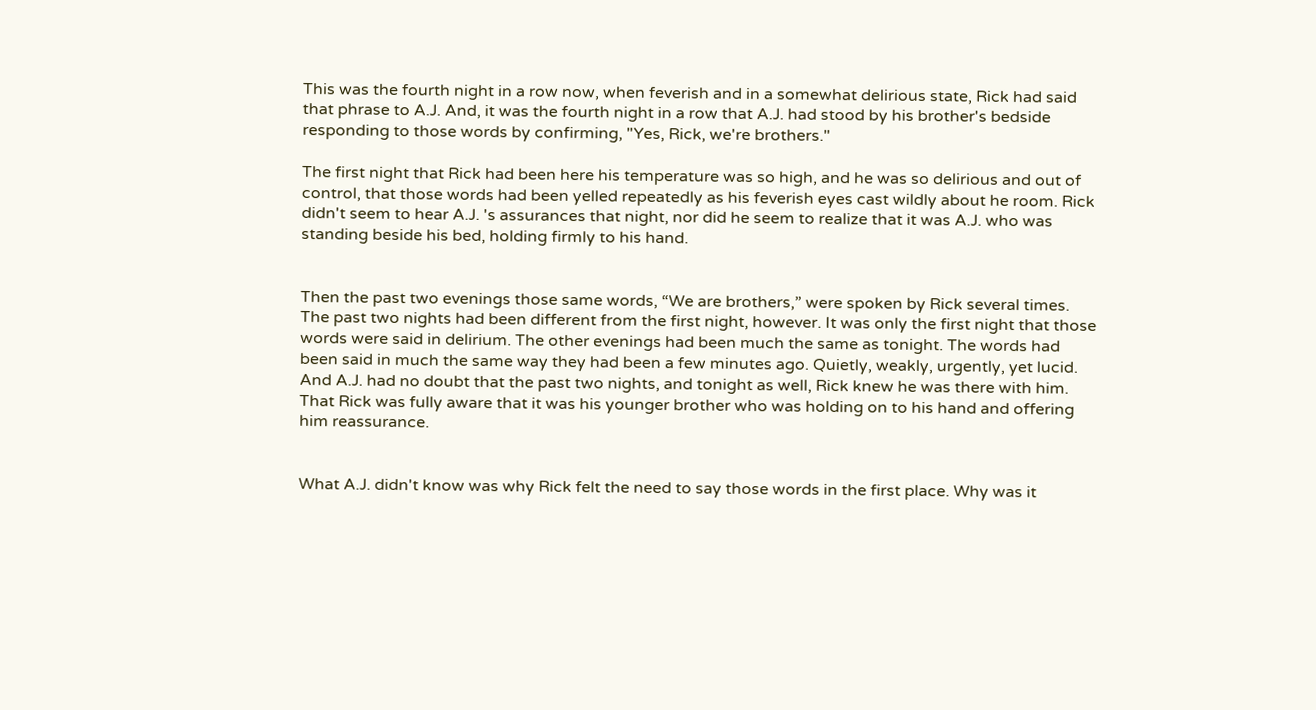This was the fourth night in a row now, when feverish and in a somewhat delirious state, Rick had said that phrase to A.J. And, it was the fourth night in a row that A.J. had stood by his brother's bedside responding to those words by confirming, "Yes, Rick, we're brothers."

The first night that Rick had been here his temperature was so high, and he was so delirious and out of control, that those words had been yelled repeatedly as his feverish eyes cast wildly about he room. Rick didn't seem to hear A.J. 's assurances that night, nor did he seem to realize that it was A.J. who was standing beside his bed, holding firmly to his hand.


Then the past two evenings those same words, “We are brothers,” were spoken by Rick several times. The past two nights had been different from the first night, however. It was only the first night that those words were said in delirium. The other evenings had been much the same as tonight. The words had been said in much the same way they had been a few minutes ago. Quietly, weakly, urgently, yet lucid. And A.J. had no doubt that the past two nights, and tonight as well, Rick knew he was there with him. That Rick was fully aware that it was his younger brother who was holding on to his hand and offering him reassurance.


What A.J. didn't know was why Rick felt the need to say those words in the first place. Why was it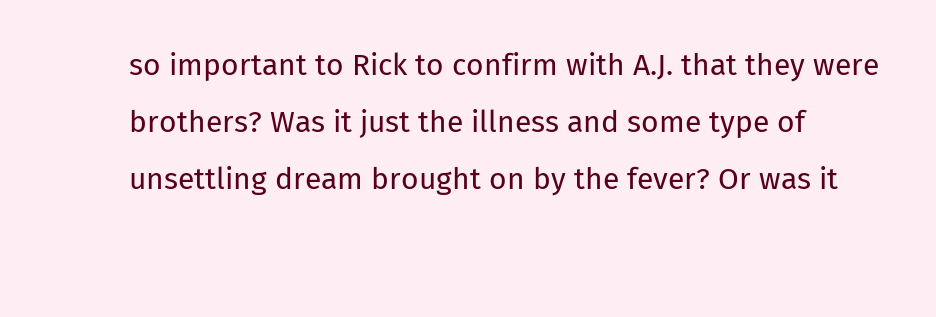so important to Rick to confirm with A.J. that they were brothers? Was it just the illness and some type of unsettling dream brought on by the fever? Or was it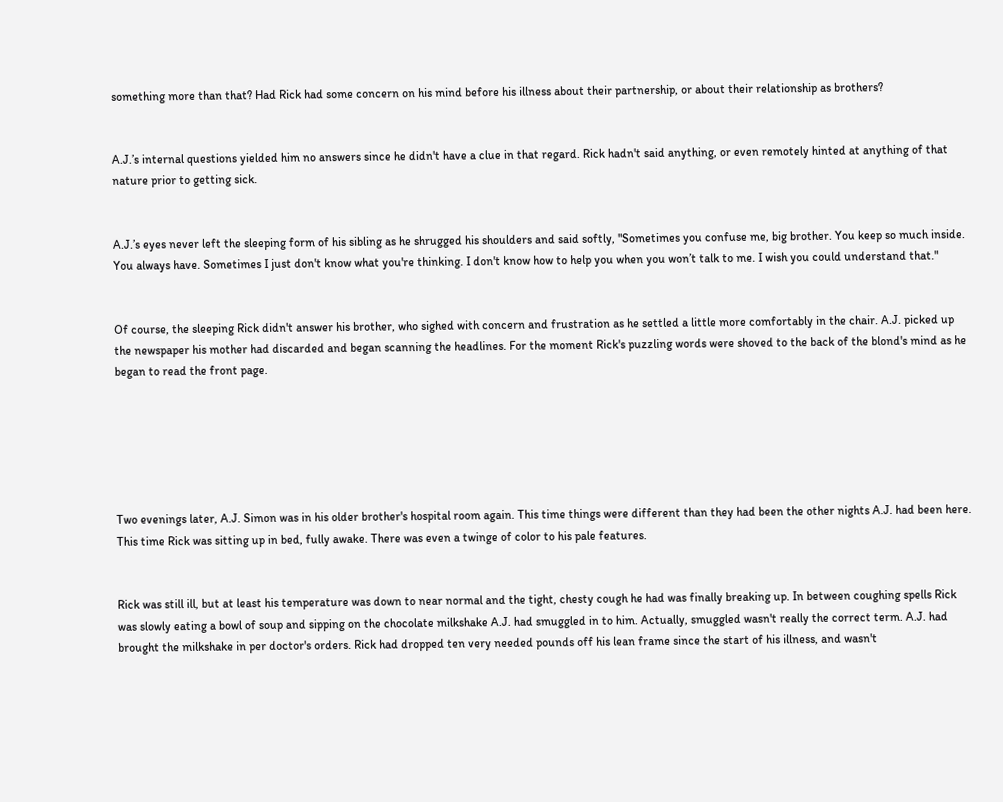something more than that? Had Rick had some concern on his mind before his illness about their partnership, or about their relationship as brothers?


A.J.’s internal questions yielded him no answers since he didn't have a clue in that regard. Rick hadn't said anything, or even remotely hinted at anything of that nature prior to getting sick.


A.J.’s eyes never left the sleeping form of his sibling as he shrugged his shoulders and said softly, "Sometimes you confuse me, big brother. You keep so much inside. You always have. Sometimes I just don't know what you're thinking. I don't know how to help you when you won’t talk to me. I wish you could understand that."


Of course, the sleeping Rick didn't answer his brother, who sighed with concern and frustration as he settled a little more comfortably in the chair. A.J. picked up the newspaper his mother had discarded and began scanning the headlines. For the moment Rick's puzzling words were shoved to the back of the blond's mind as he began to read the front page.






Two evenings later, A.J. Simon was in his older brother's hospital room again. This time things were different than they had been the other nights A.J. had been here. This time Rick was sitting up in bed, fully awake. There was even a twinge of color to his pale features.


Rick was still ill, but at least his temperature was down to near normal and the tight, chesty cough he had was finally breaking up. In between coughing spells Rick was slowly eating a bowl of soup and sipping on the chocolate milkshake A.J. had smuggled in to him. Actually, smuggled wasn't really the correct term. A.J. had brought the milkshake in per doctor's orders. Rick had dropped ten very needed pounds off his lean frame since the start of his illness, and wasn't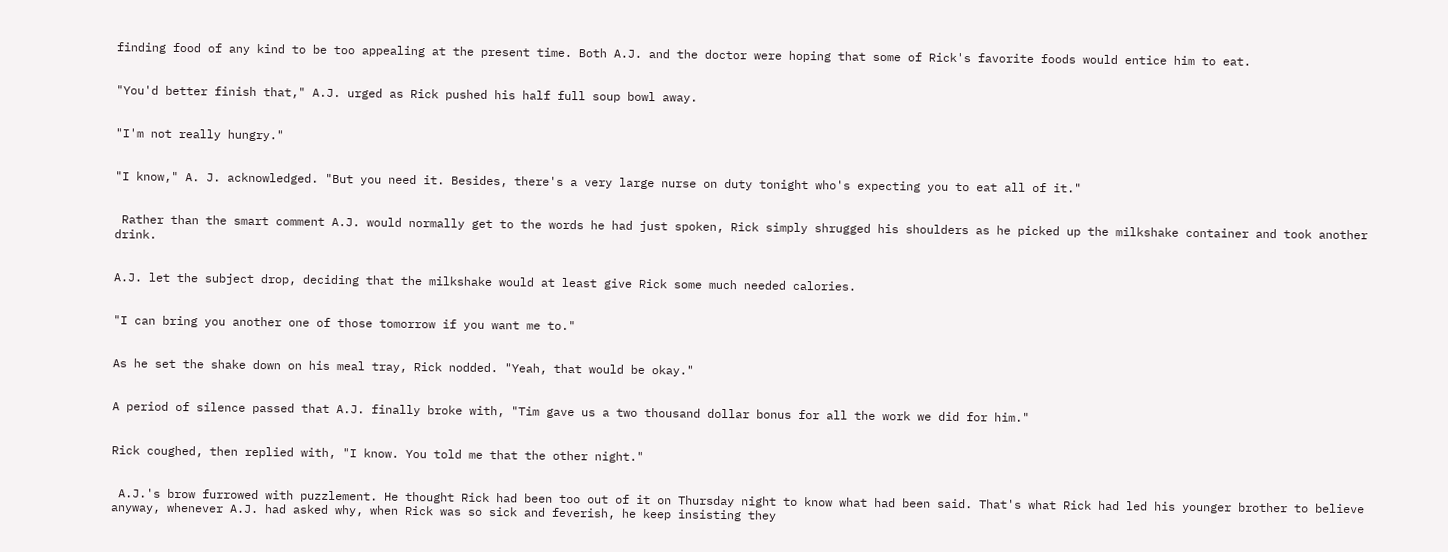finding food of any kind to be too appealing at the present time. Both A.J. and the doctor were hoping that some of Rick's favorite foods would entice him to eat.


"You'd better finish that," A.J. urged as Rick pushed his half full soup bowl away.


"I'm not really hungry."


"I know," A. J. acknowledged. "But you need it. Besides, there's a very large nurse on duty tonight who's expecting you to eat all of it."


 Rather than the smart comment A.J. would normally get to the words he had just spoken, Rick simply shrugged his shoulders as he picked up the milkshake container and took another drink.


A.J. let the subject drop, deciding that the milkshake would at least give Rick some much needed calories.


"I can bring you another one of those tomorrow if you want me to."


As he set the shake down on his meal tray, Rick nodded. "Yeah, that would be okay."


A period of silence passed that A.J. finally broke with, "Tim gave us a two thousand dollar bonus for all the work we did for him."


Rick coughed, then replied with, "I know. You told me that the other night."


 A.J.'s brow furrowed with puzzlement. He thought Rick had been too out of it on Thursday night to know what had been said. That's what Rick had led his younger brother to believe anyway, whenever A.J. had asked why, when Rick was so sick and feverish, he keep insisting they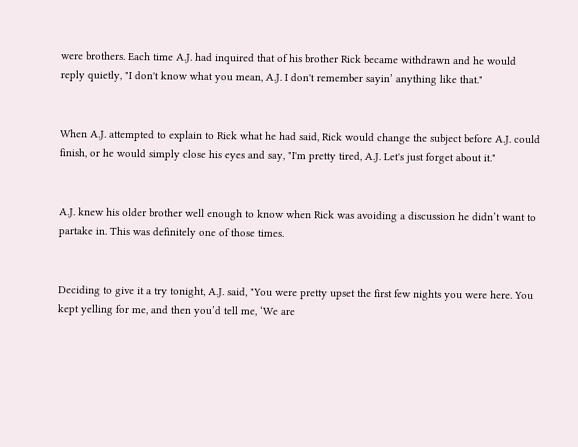were brothers. Each time A.J. had inquired that of his brother Rick became withdrawn and he would reply quietly, "I don't know what you mean, A.J. I don't remember sayin’ anything like that."


When A.J. attempted to explain to Rick what he had said, Rick would change the subject before A.J. could finish, or he would simply close his eyes and say, "I'm pretty tired, A.J. Let's just forget about it."


A.J. knew his older brother well enough to know when Rick was avoiding a discussion he didn’t want to partake in. This was definitely one of those times.


Deciding to give it a try tonight, A.J. said, "You were pretty upset the first few nights you were here. You kept yelling for me, and then you’d tell me, ‘We are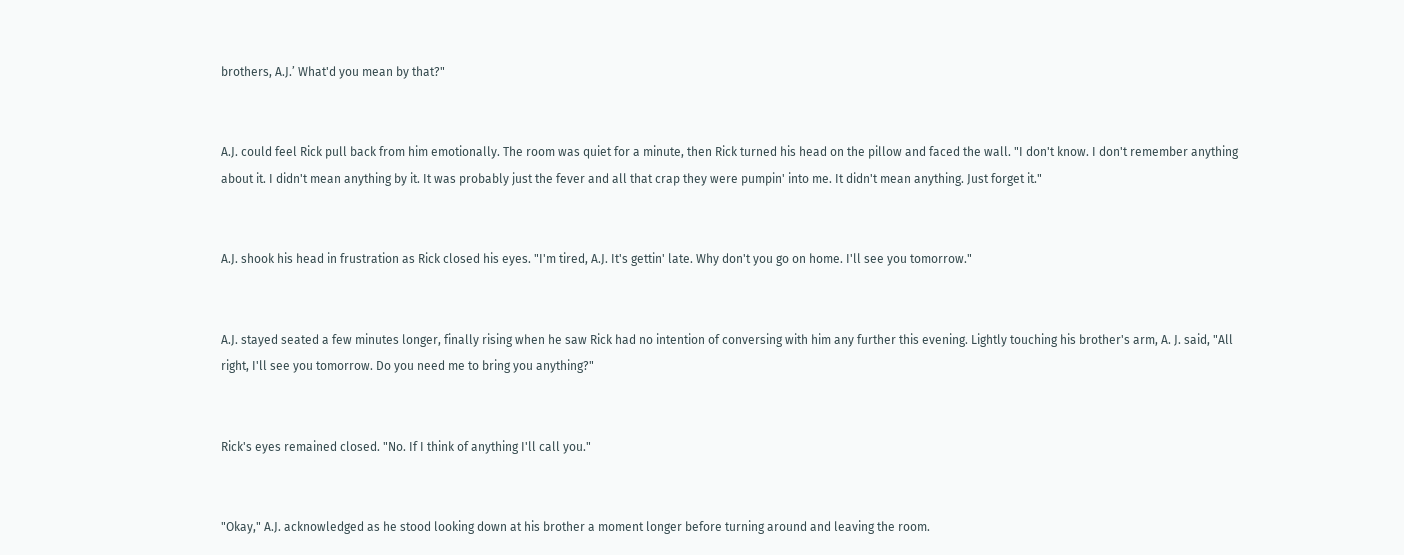brothers, A.J.’ What'd you mean by that?"


A.J. could feel Rick pull back from him emotionally. The room was quiet for a minute, then Rick turned his head on the pillow and faced the wall. "I don't know. I don't remember anything about it. I didn't mean anything by it. It was probably just the fever and all that crap they were pumpin' into me. It didn't mean anything. Just forget it."


A.J. shook his head in frustration as Rick closed his eyes. "I'm tired, A.J. It's gettin' late. Why don't you go on home. I'll see you tomorrow."


A.J. stayed seated a few minutes longer, finally rising when he saw Rick had no intention of conversing with him any further this evening. Lightly touching his brother's arm, A. J. said, "All right, I'll see you tomorrow. Do you need me to bring you anything?"


Rick's eyes remained closed. "No. If I think of anything I'll call you."


"Okay," A.J. acknowledged as he stood looking down at his brother a moment longer before turning around and leaving the room.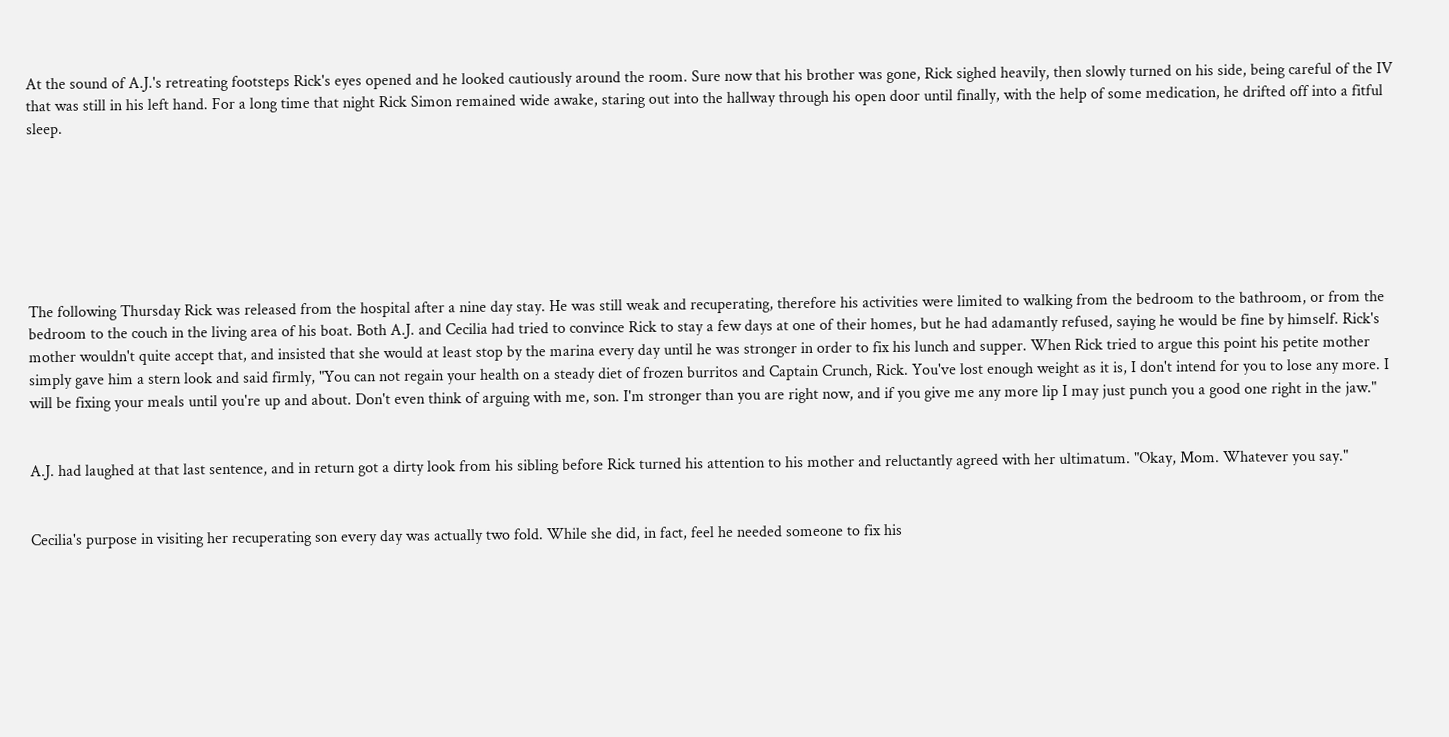At the sound of A.J.'s retreating footsteps Rick's eyes opened and he looked cautiously around the room. Sure now that his brother was gone, Rick sighed heavily, then slowly turned on his side, being careful of the IV that was still in his left hand. For a long time that night Rick Simon remained wide awake, staring out into the hallway through his open door until finally, with the help of some medication, he drifted off into a fitful sleep.







The following Thursday Rick was released from the hospital after a nine day stay. He was still weak and recuperating, therefore his activities were limited to walking from the bedroom to the bathroom, or from the bedroom to the couch in the living area of his boat. Both A.J. and Cecilia had tried to convince Rick to stay a few days at one of their homes, but he had adamantly refused, saying he would be fine by himself. Rick's mother wouldn't quite accept that, and insisted that she would at least stop by the marina every day until he was stronger in order to fix his lunch and supper. When Rick tried to argue this point his petite mother simply gave him a stern look and said firmly, "You can not regain your health on a steady diet of frozen burritos and Captain Crunch, Rick. You've lost enough weight as it is, I don't intend for you to lose any more. I will be fixing your meals until you're up and about. Don't even think of arguing with me, son. I'm stronger than you are right now, and if you give me any more lip I may just punch you a good one right in the jaw."


A.J. had laughed at that last sentence, and in return got a dirty look from his sibling before Rick turned his attention to his mother and reluctantly agreed with her ultimatum. "Okay, Mom. Whatever you say."


Cecilia's purpose in visiting her recuperating son every day was actually two fold. While she did, in fact, feel he needed someone to fix his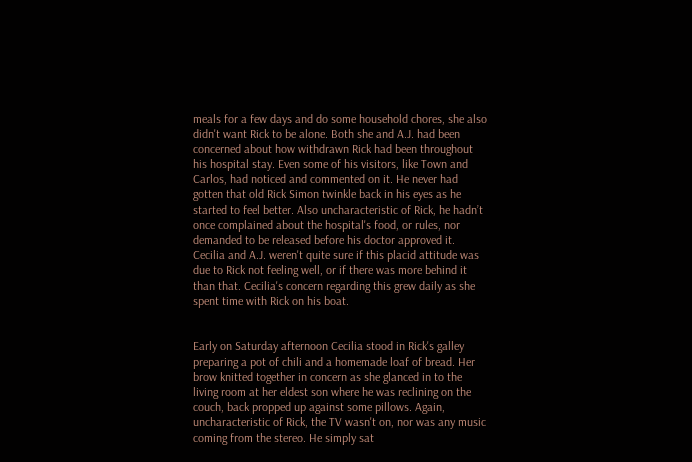meals for a few days and do some household chores, she also didn't want Rick to be alone. Both she and A.J. had been concerned about how withdrawn Rick had been throughout his hospital stay. Even some of his visitors, like Town and Carlos, had noticed and commented on it. He never had gotten that old Rick Simon twinkle back in his eyes as he started to feel better. Also uncharacteristic of Rick, he hadn’t once complained about the hospital's food, or rules, nor demanded to be released before his doctor approved it. Cecilia and A.J. weren't quite sure if this placid attitude was due to Rick not feeling well, or if there was more behind it than that. Cecilia's concern regarding this grew daily as she spent time with Rick on his boat.


Early on Saturday afternoon Cecilia stood in Rick's galley preparing a pot of chili and a homemade loaf of bread. Her brow knitted together in concern as she glanced in to the living room at her eldest son where he was reclining on the couch, back propped up against some pillows. Again, uncharacteristic of Rick, the TV wasn't on, nor was any music coming from the stereo. He simply sat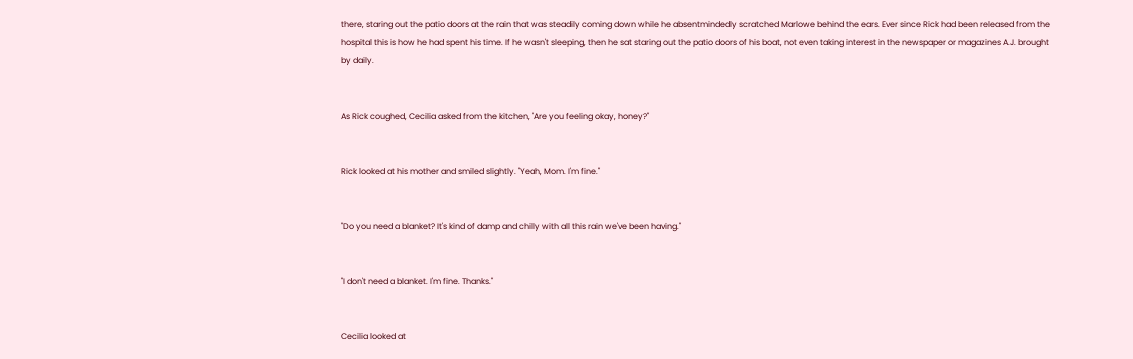there, staring out the patio doors at the rain that was steadily coming down while he absentmindedly scratched Marlowe behind the ears. Ever since Rick had been released from the hospital this is how he had spent his time. If he wasn't sleeping, then he sat staring out the patio doors of his boat, not even taking interest in the newspaper or magazines A.J. brought by daily.


As Rick coughed, Cecilia asked from the kitchen, "Are you feeling okay, honey?"


Rick looked at his mother and smiled slightly. "Yeah, Mom. I'm fine."


"Do you need a blanket? It's kind of damp and chilly with all this rain we've been having."


"I don't need a blanket. I'm fine. Thanks."


Cecilia looked at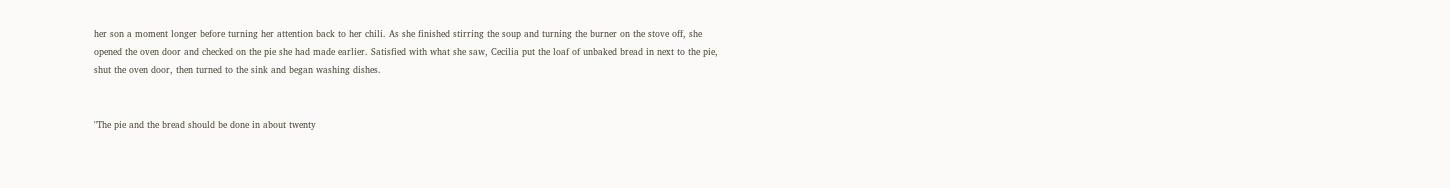her son a moment longer before turning her attention back to her chili. As she finished stirring the soup and turning the burner on the stove off, she opened the oven door and checked on the pie she had made earlier. Satisfied with what she saw, Cecilia put the loaf of unbaked bread in next to the pie, shut the oven door, then turned to the sink and began washing dishes.


"The pie and the bread should be done in about twenty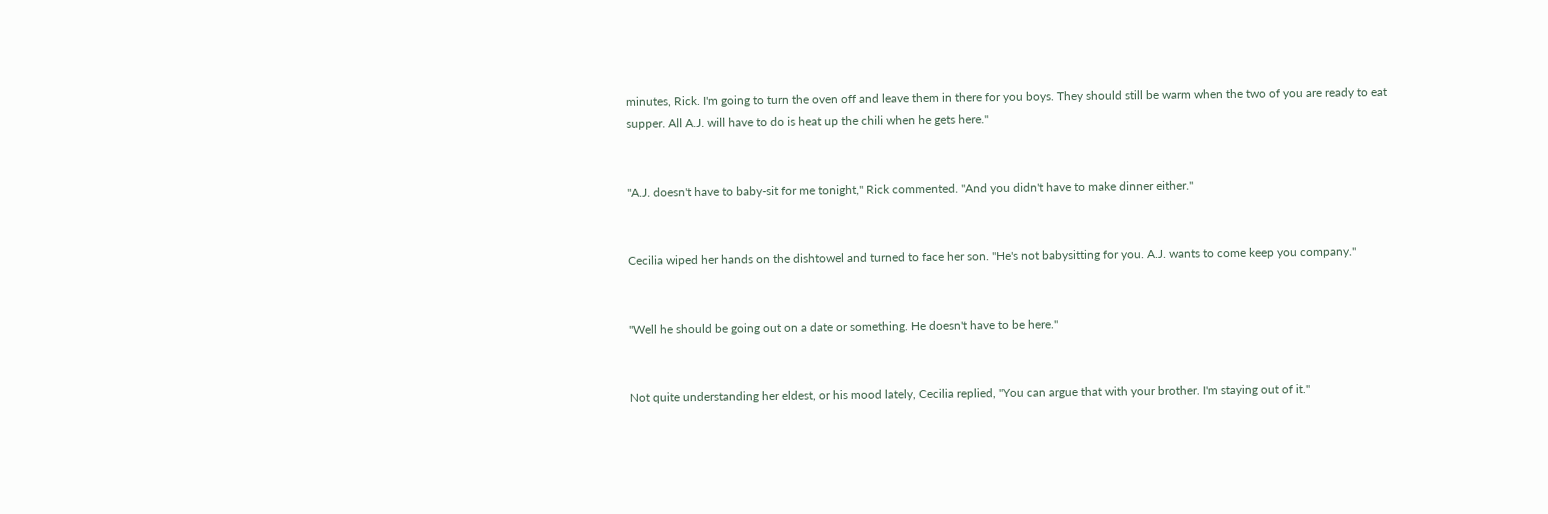minutes, Rick. I'm going to turn the oven off and leave them in there for you boys. They should still be warm when the two of you are ready to eat supper. All A.J. will have to do is heat up the chili when he gets here."


"A.J. doesn't have to baby-sit for me tonight," Rick commented. "And you didn't have to make dinner either."


Cecilia wiped her hands on the dishtowel and turned to face her son. "He's not babysitting for you. A.J. wants to come keep you company."


"Well he should be going out on a date or something. He doesn't have to be here."


Not quite understanding her eldest, or his mood lately, Cecilia replied, "You can argue that with your brother. I'm staying out of it."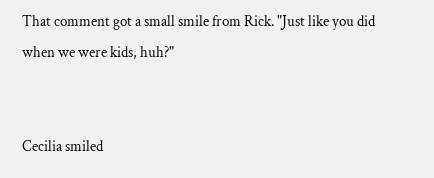That comment got a small smile from Rick. "Just like you did when we were kids, huh?"


Cecilia smiled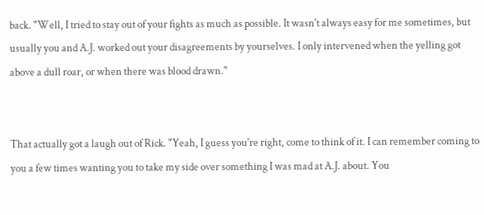back. "Well, I tried to stay out of your fights as much as possible. It wasn't always easy for me sometimes, but usually you and A.J. worked out your disagreements by yourselves. I only intervened when the yelling got above a dull roar, or when there was blood drawn."


That actually got a laugh out of Rick. "Yeah, I guess you're right, come to think of it. I can remember coming to you a few times wanting you to take my side over something I was mad at A.J. about. You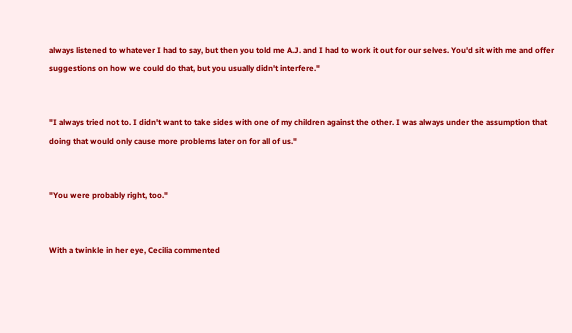always listened to whatever I had to say, but then you told me A.J. and I had to work it out for our selves. You'd sit with me and offer suggestions on how we could do that, but you usually didn't interfere."


"I always tried not to. I didn't want to take sides with one of my children against the other. I was always under the assumption that doing that would only cause more problems later on for all of us."


"You were probably right, too."


With a twinkle in her eye, Cecilia commented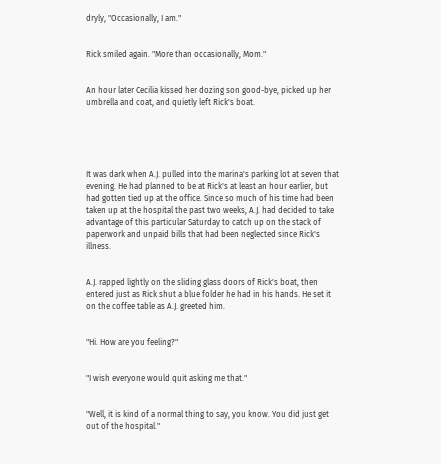dryly, "Occasionally, I am."


Rick smiled again. "More than occasionally, Mom."


An hour later Cecilia kissed her dozing son good-bye, picked up her umbrella and coat, and quietly left Rick's boat.





It was dark when A.J. pulled into the marina's parking lot at seven that evening. He had planned to be at Rick's at least an hour earlier, but had gotten tied up at the office. Since so much of his time had been taken up at the hospital the past two weeks, A.J. had decided to take advantage of this particular Saturday to catch up on the stack of paperwork and unpaid bills that had been neglected since Rick's illness.


A.J. rapped lightly on the sliding glass doors of Rick's boat, then entered just as Rick shut a blue folder he had in his hands. He set it on the coffee table as A.J. greeted him.


"Hi. How are you feeling?"


"I wish everyone would quit asking me that."


"Well, it is kind of a normal thing to say, you know. You did just get out of the hospital."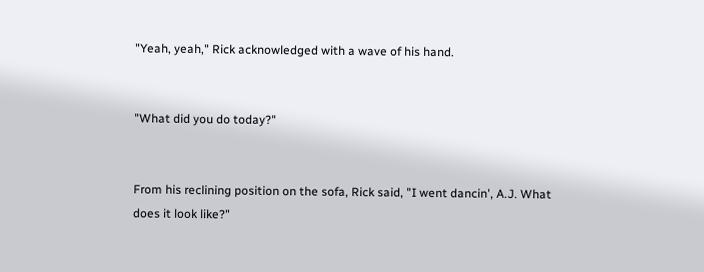"Yeah, yeah," Rick acknowledged with a wave of his hand.


"What did you do today?"


From his reclining position on the sofa, Rick said, "I went dancin', A.J. What does it look like?"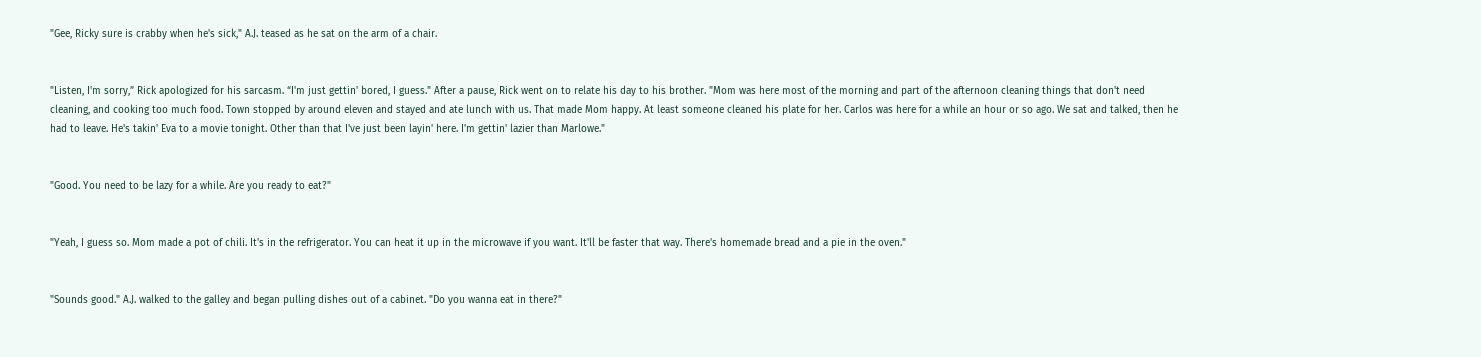"Gee, Ricky sure is crabby when he's sick," A.J. teased as he sat on the arm of a chair.


"Listen, I'm sorry,” Rick apologized for his sarcasm. “I'm just gettin' bored, I guess." After a pause, Rick went on to relate his day to his brother. "Mom was here most of the morning and part of the afternoon cleaning things that don't need cleaning, and cooking too much food. Town stopped by around eleven and stayed and ate lunch with us. That made Mom happy. At least someone cleaned his plate for her. Carlos was here for a while an hour or so ago. We sat and talked, then he had to leave. He's takin' Eva to a movie tonight. Other than that I've just been layin' here. I'm gettin' lazier than Marlowe."


"Good. You need to be lazy for a while. Are you ready to eat?"


"Yeah, I guess so. Mom made a pot of chili. It's in the refrigerator. You can heat it up in the microwave if you want. It'll be faster that way. There's homemade bread and a pie in the oven."


"Sounds good." A.J. walked to the galley and began pulling dishes out of a cabinet. "Do you wanna eat in there?"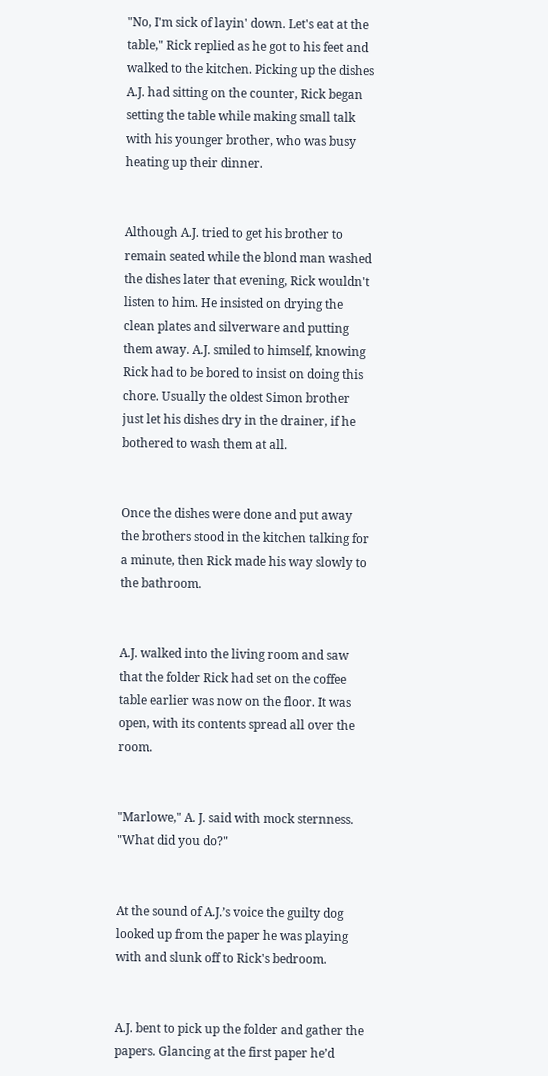"No, I'm sick of layin' down. Let's eat at the table," Rick replied as he got to his feet and walked to the kitchen. Picking up the dishes A.J. had sitting on the counter, Rick began setting the table while making small talk with his younger brother, who was busy heating up their dinner.


Although A.J. tried to get his brother to remain seated while the blond man washed the dishes later that evening, Rick wouldn't listen to him. He insisted on drying the clean plates and silverware and putting them away. A.J. smiled to himself, knowing Rick had to be bored to insist on doing this chore. Usually the oldest Simon brother just let his dishes dry in the drainer, if he bothered to wash them at all.


Once the dishes were done and put away the brothers stood in the kitchen talking for a minute, then Rick made his way slowly to the bathroom.


A.J. walked into the living room and saw that the folder Rick had set on the coffee table earlier was now on the floor. It was open, with its contents spread all over the room.


"Marlowe," A. J. said with mock sternness. "What did you do?"


At the sound of A.J.’s voice the guilty dog looked up from the paper he was playing with and slunk off to Rick's bedroom.


A.J. bent to pick up the folder and gather the papers. Glancing at the first paper he’d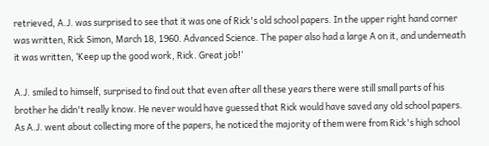retrieved, A.J. was surprised to see that it was one of Rick's old school papers. In the upper right hand corner was written, Rick Simon, March 18, 1960. Advanced Science. The paper also had a large A on it, and underneath it was written, ‘Keep up the good work, Rick. Great job!’

A.J. smiled to himself, surprised to find out that even after all these years there were still small parts of his brother he didn't really know. He never would have guessed that Rick would have saved any old school papers. As A.J. went about collecting more of the papers, he noticed the majority of them were from Rick's high school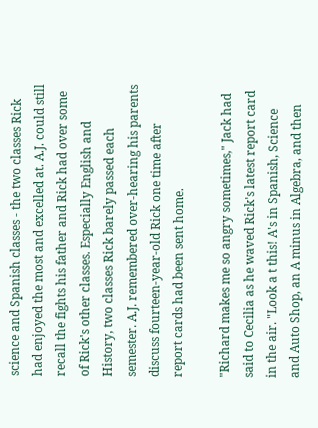science and Spanish classes - the two classes Rick had enjoyed the most and excelled at. A.J. could still recall the fights his father and Rick had over some of Rick's other classes. Especially English and History, two classes Rick barely passed each semester. A.J. remembered over-hearing his parents discuss fourteen-year-old Rick one time after report cards had been sent home.

"Richard makes me so angry sometimes," Jack had said to Cecilia as he waved Rick's latest report card in the air. "Look a t this! A's in Spanish, Science and Auto Shop, an A minus in Algebra, and then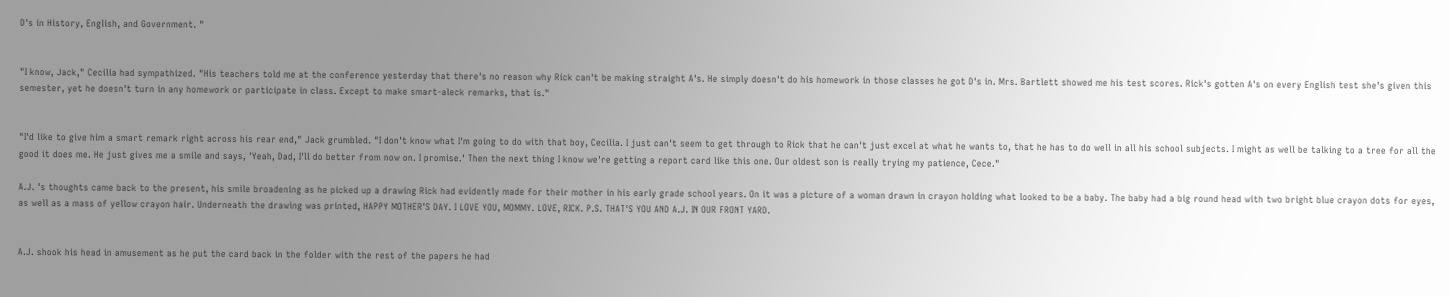D's in History, English, and Government. "


"I know, Jack," Cecilia had sympathized. "His teachers told me at the conference yesterday that there's no reason why Rick can't be making straight A's. He simply doesn't do his homework in those classes he got D's in. Mrs. Bartlett showed me his test scores. Rick's gotten A's on every English test she's given this semester, yet he doesn't turn in any homework or participate in class. Except to make smart-aleck remarks, that is."


"I'd like to give him a smart remark right across his rear end," Jack grumbled. "I don't know what I'm going to do with that boy, Cecilia. I just can't seem to get through to Rick that he can't just excel at what he wants to, that he has to do well in all his school subjects. I might as well be talking to a tree for all the good it does me. He just gives me a smile and says, 'Yeah, Dad, I'll do better from now on. I promise.' Then the next thing I know we're getting a report card like this one. Our oldest son is really trying my patience, Cece."

A.J. 's thoughts came back to the present, his smile broadening as he picked up a drawing Rick had evidently made for their mother in his early grade school years. On it was a picture of a woman drawn in crayon holding what looked to be a baby. The baby had a big round head with two bright blue crayon dots for eyes, as well as a mass of yellow crayon hair. Underneath the drawing was printed, HAPPY MOTHER'S DAY. I LOVE YOU, MOMMY. LOVE, RICK. P.S. THAT'S YOU AND A.J. IN OUR FRONT YARD.


A.J. shook his head in amusement as he put the card back in the folder with the rest of the papers he had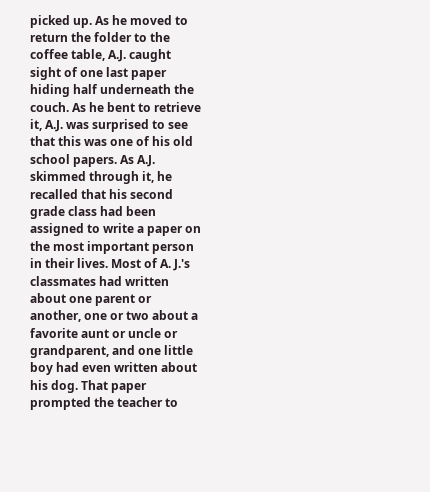picked up. As he moved to return the folder to the coffee table, A.J. caught sight of one last paper hiding half underneath the couch. As he bent to retrieve it, A.J. was surprised to see that this was one of his old school papers. As A.J. skimmed through it, he recalled that his second grade class had been assigned to write a paper on the most important person in their lives. Most of A. J.'s classmates had written about one parent or another, one or two about a favorite aunt or uncle or grandparent, and one little boy had even written about his dog. That paper prompted the teacher to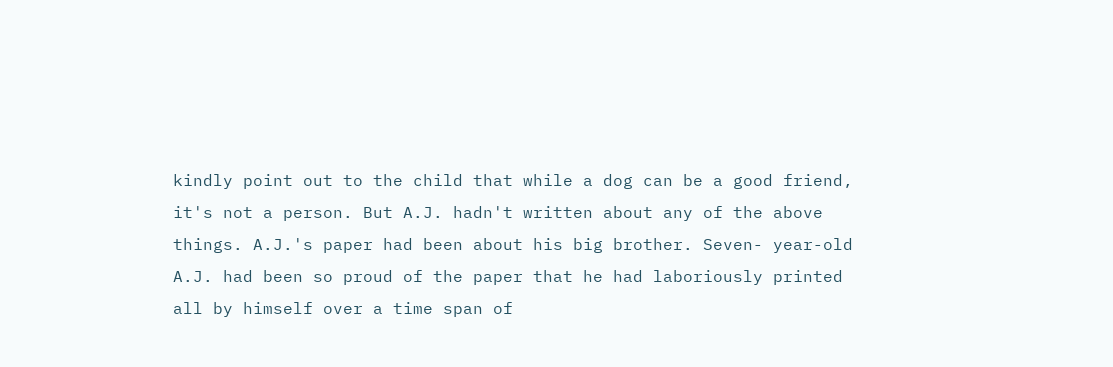kindly point out to the child that while a dog can be a good friend, it's not a person. But A.J. hadn't written about any of the above things. A.J.'s paper had been about his big brother. Seven- year-old A.J. had been so proud of the paper that he had laboriously printed all by himself over a time span of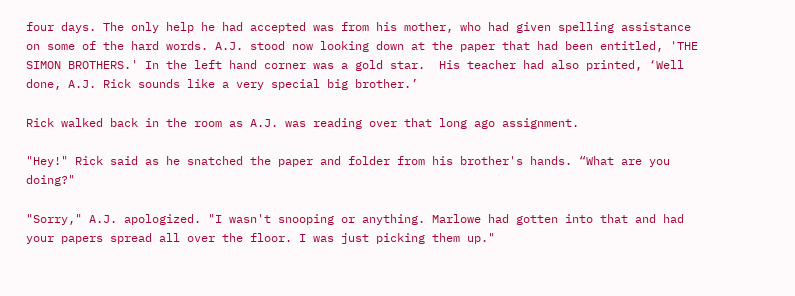four days. The only help he had accepted was from his mother, who had given spelling assistance on some of the hard words. A.J. stood now looking down at the paper that had been entitled, 'THE SIMON BROTHERS.' In the left hand corner was a gold star.  His teacher had also printed, ‘Well done, A.J. Rick sounds like a very special big brother.’

Rick walked back in the room as A.J. was reading over that long ago assignment.

"Hey!" Rick said as he snatched the paper and folder from his brother's hands. “What are you doing?"

"Sorry," A.J. apologized. "I wasn't snooping or anything. Marlowe had gotten into that and had your papers spread all over the floor. I was just picking them up."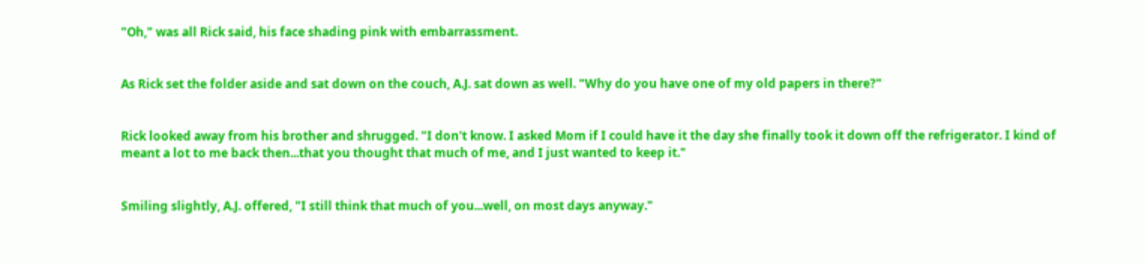"Oh," was all Rick said, his face shading pink with embarrassment.


As Rick set the folder aside and sat down on the couch, A.J. sat down as well. "Why do you have one of my old papers in there?"


Rick looked away from his brother and shrugged. "I don't know. I asked Mom if I could have it the day she finally took it down off the refrigerator. I kind of meant a lot to me back then...that you thought that much of me, and I just wanted to keep it."


Smiling slightly, A.J. offered, "I still think that much of you...well, on most days anyway."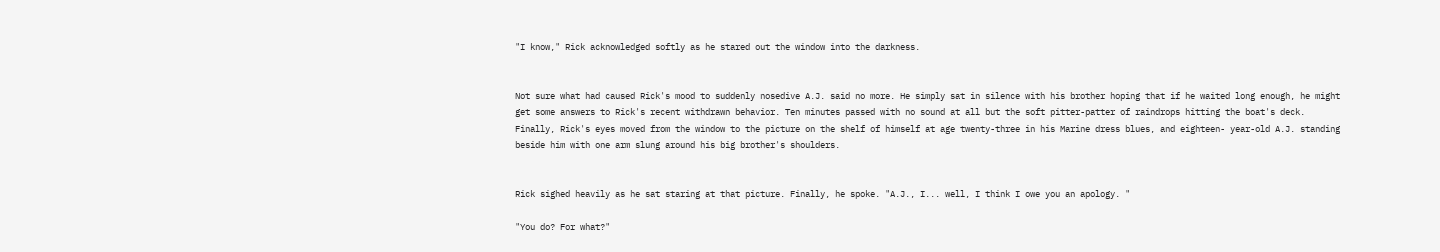"I know," Rick acknowledged softly as he stared out the window into the darkness.


Not sure what had caused Rick's mood to suddenly nosedive A.J. said no more. He simply sat in silence with his brother hoping that if he waited long enough, he might get some answers to Rick's recent withdrawn behavior. Ten minutes passed with no sound at all but the soft pitter-patter of raindrops hitting the boat's deck. Finally, Rick's eyes moved from the window to the picture on the shelf of himself at age twenty-three in his Marine dress blues, and eighteen- year-old A.J. standing beside him with one arm slung around his big brother's shoulders.


Rick sighed heavily as he sat staring at that picture. Finally, he spoke. "A.J., I... well, I think I owe you an apology. "

"You do? For what?"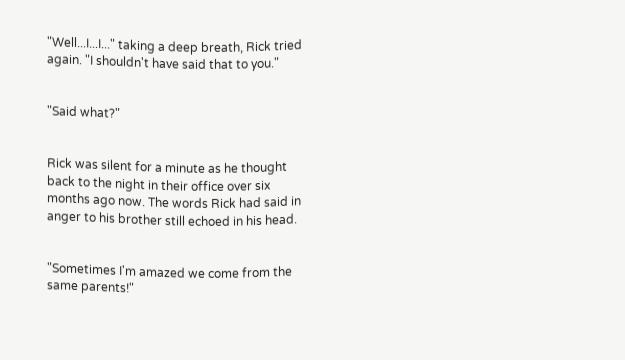"Well...I...I..." taking a deep breath, Rick tried again. "I shouldn't have said that to you."


"Said what?"


Rick was silent for a minute as he thought back to the night in their office over six months ago now. The words Rick had said in anger to his brother still echoed in his head.


"Sometimes I'm amazed we come from the same parents!"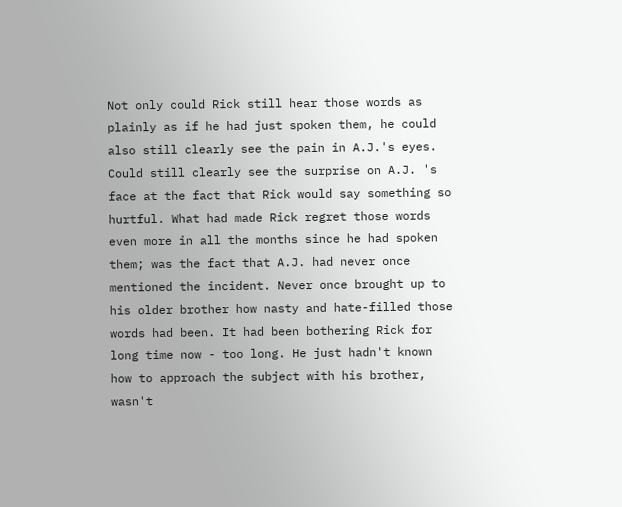Not only could Rick still hear those words as plainly as if he had just spoken them, he could also still clearly see the pain in A.J.'s eyes. Could still clearly see the surprise on A.J. 's face at the fact that Rick would say something so hurtful. What had made Rick regret those words even more in all the months since he had spoken them; was the fact that A.J. had never once mentioned the incident. Never once brought up to his older brother how nasty and hate-filled those words had been. It had been bothering Rick for long time now - too long. He just hadn't known how to approach the subject with his brother, wasn't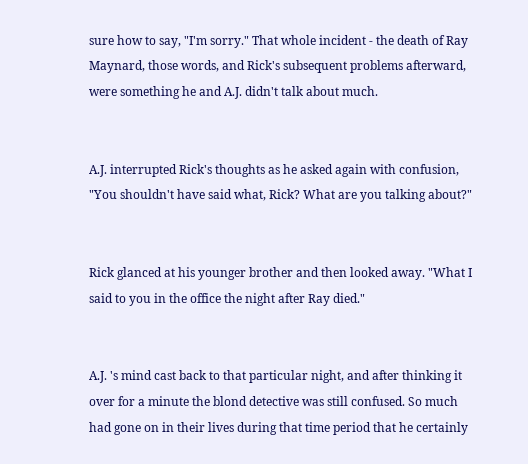sure how to say, "I'm sorry." That whole incident - the death of Ray Maynard, those words, and Rick's subsequent problems afterward, were something he and A.J. didn't talk about much.


A.J. interrupted Rick's thoughts as he asked again with confusion, "You shouldn't have said what, Rick? What are you talking about?"


Rick glanced at his younger brother and then looked away. "What I said to you in the office the night after Ray died."


A.J. 's mind cast back to that particular night, and after thinking it over for a minute the blond detective was still confused. So much had gone on in their lives during that time period that he certainly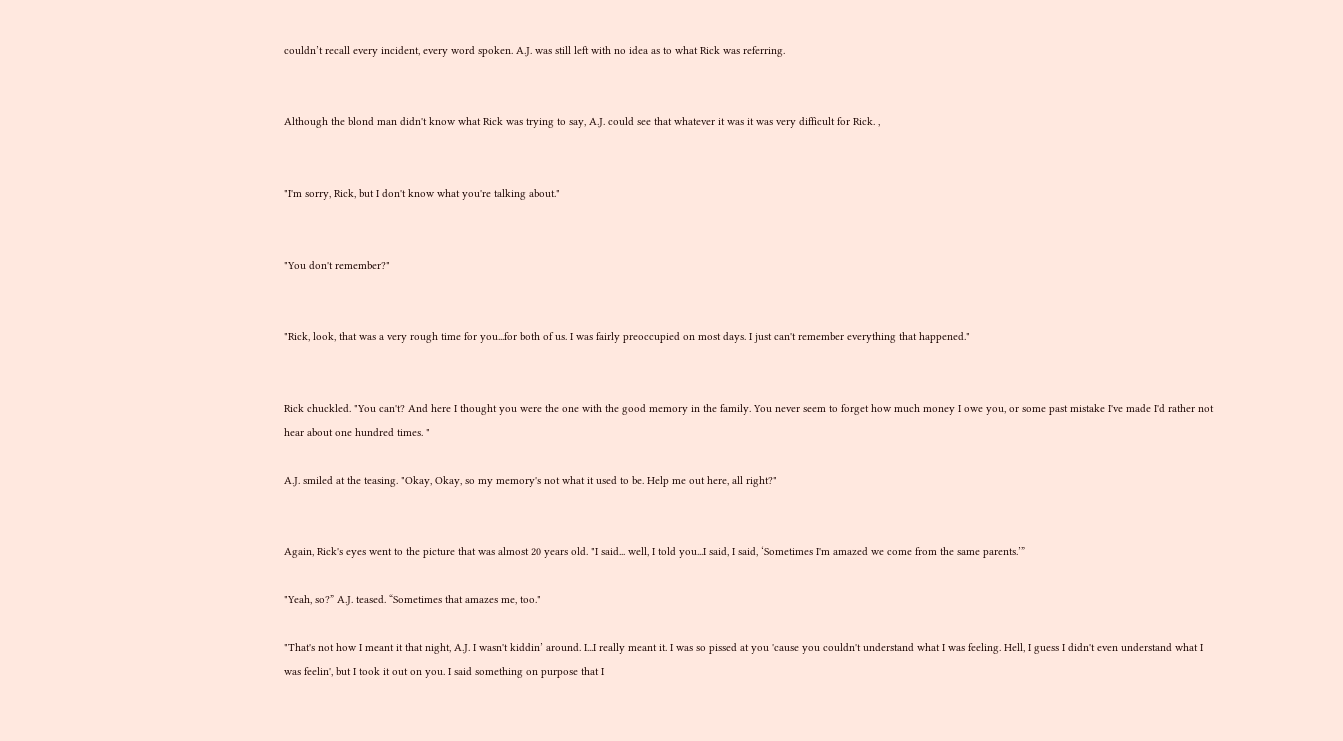couldn’t recall every incident, every word spoken. A.J. was still left with no idea as to what Rick was referring.


Although the blond man didn't know what Rick was trying to say, A.J. could see that whatever it was it was very difficult for Rick. ,


"I'm sorry, Rick, but I don't know what you're talking about."


"You don't remember?"


"Rick, look, that was a very rough time for you...for both of us. I was fairly preoccupied on most days. I just can't remember everything that happened."


Rick chuckled. "You can't? And here I thought you were the one with the good memory in the family. You never seem to forget how much money I owe you, or some past mistake I've made I'd rather not hear about one hundred times. "

A.J. smiled at the teasing. "Okay, Okay, so my memory's not what it used to be. Help me out here, all right?"


Again, Rick's eyes went to the picture that was almost 20 years old. "I said... well, I told you...I said, I said, ‘Sometimes I'm amazed we come from the same parents.’”

"Yeah, so?” A.J. teased. “Sometimes that amazes me, too."

"That's not how I meant it that night, A.J. I wasn't kiddin’ around. I...I really meant it. I was so pissed at you 'cause you couldn't understand what I was feeling. Hell, I guess I didn't even understand what I was feelin', but I took it out on you. I said something on purpose that I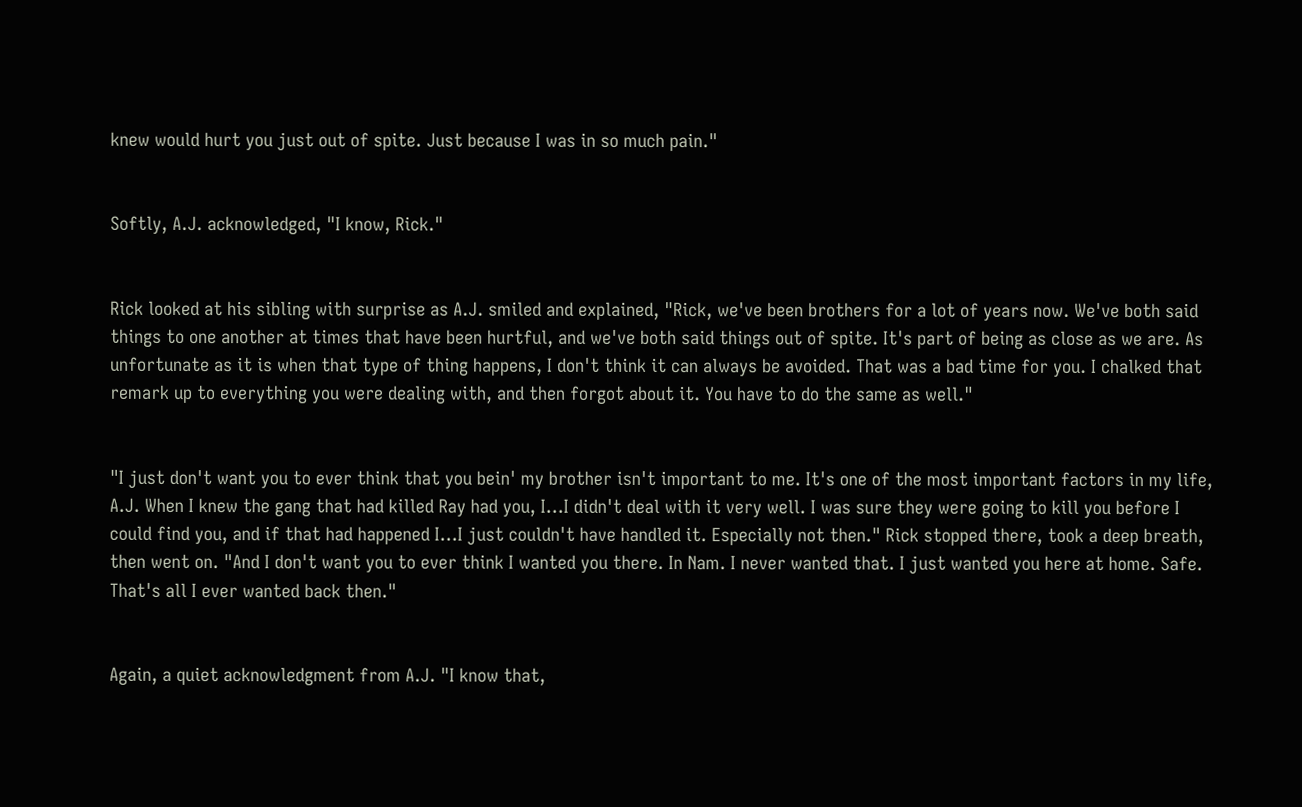knew would hurt you just out of spite. Just because I was in so much pain."


Softly, A.J. acknowledged, "I know, Rick."


Rick looked at his sibling with surprise as A.J. smiled and explained, "Rick, we've been brothers for a lot of years now. We've both said things to one another at times that have been hurtful, and we've both said things out of spite. It's part of being as close as we are. As unfortunate as it is when that type of thing happens, I don't think it can always be avoided. That was a bad time for you. I chalked that remark up to everything you were dealing with, and then forgot about it. You have to do the same as well."


"I just don't want you to ever think that you bein' my brother isn't important to me. It's one of the most important factors in my life, A.J. When I knew the gang that had killed Ray had you, I...I didn't deal with it very well. I was sure they were going to kill you before I could find you, and if that had happened I...I just couldn't have handled it. Especially not then." Rick stopped there, took a deep breath, then went on. "And I don't want you to ever think I wanted you there. In Nam. I never wanted that. I just wanted you here at home. Safe. That's all I ever wanted back then."


Again, a quiet acknowledgment from A.J. "I know that,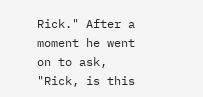Rick." After a moment he went on to ask, "Rick, is this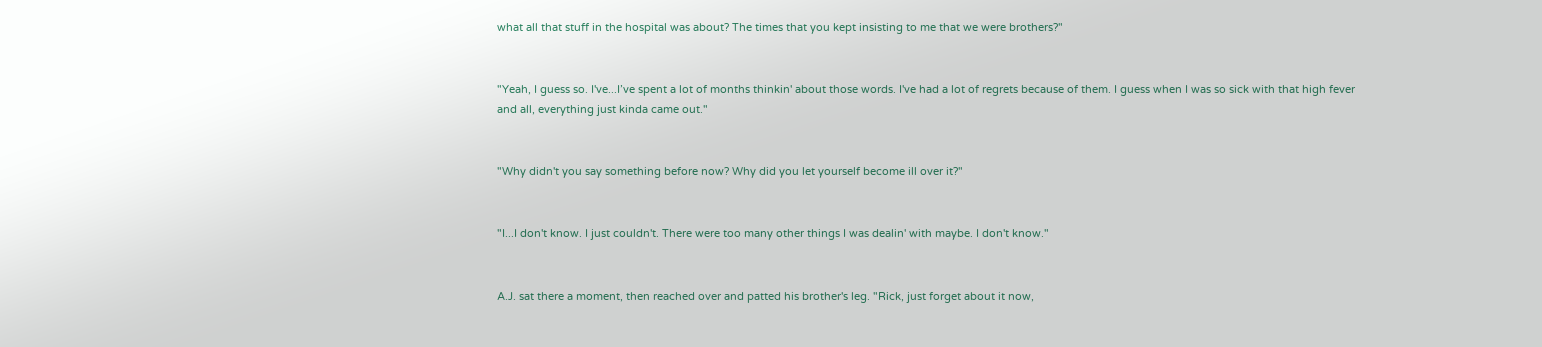what all that stuff in the hospital was about? The times that you kept insisting to me that we were brothers?"


"Yeah, I guess so. I've...I’ve spent a lot of months thinkin' about those words. I've had a lot of regrets because of them. I guess when I was so sick with that high fever and all, everything just kinda came out."


"Why didn't you say something before now? Why did you let yourself become ill over it?"


"I...I don't know. I just couldn't. There were too many other things I was dealin' with maybe. I don't know."


A.J. sat there a moment, then reached over and patted his brother's leg. "Rick, just forget about it now,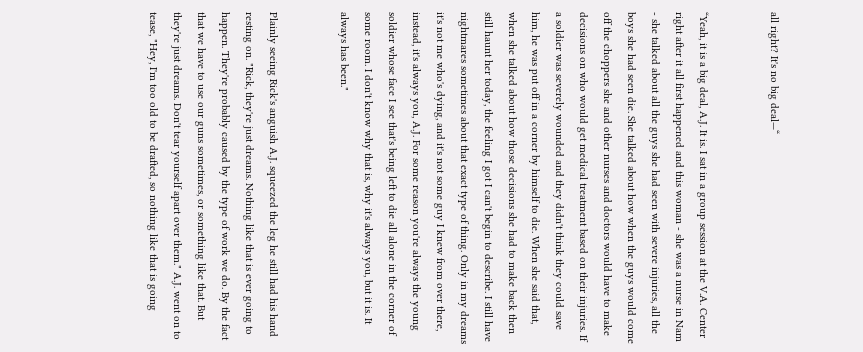all right? It's no big deal—“


“Yeah, it is a big deal, A.J. It is. I sat in a group session at the V.A. Center right after it all first happened and this woman - she was a nurse in Nam - she talked about all the guys she had seen with severe injuries, all the boys she had seen die. She talked about how when the guys would come off the choppers she and other nurses and doctors would have to make decisions on who would get medical treatment based on their injuries. If a soldier was severely wounded and they didn't think they could save him, he was put off in a corner by himself to die. When she said that, when she talked about how those decisions she had to make back then still haunt her today, the feeling I got I can't begin to describe. I still have nightmares sometimes about that exact type of thing. Only in my dreams it's not me who's dying, and it's not some guy I knew from over there, instead, it's always you, A.J. For some reason you're always the young soldier whose face I see that's being left to die all alone in the corner of some room. I don't know why that is, why it's always you, but it is. It always has been."


Plainly seeing Rick's anguish A.J. squeezed the leg he still had his hand resting on. "Rick, they're just dreams. Nothing like that is ever going to happen. They're probably caused by the type of work we do. By the fact that we have to use our guns sometimes, or something like that. But they're just dreams. Don't tear yourself apart over them." A.J. went on to tease, "Hey, I'm too old to be drafted, so nothing like that is going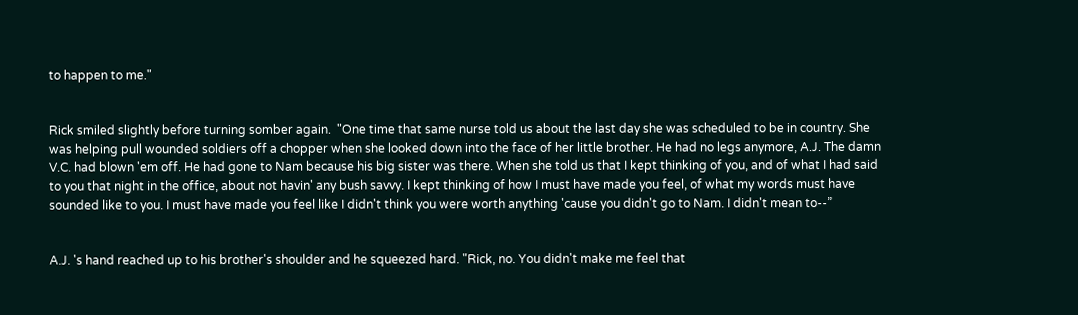to happen to me."


Rick smiled slightly before turning somber again.  "One time that same nurse told us about the last day she was scheduled to be in country. She was helping pull wounded soldiers off a chopper when she looked down into the face of her little brother. He had no legs anymore, A.J. The damn V.C. had blown 'em off. He had gone to Nam because his big sister was there. When she told us that I kept thinking of you, and of what I had said to you that night in the office, about not havin' any bush savvy. I kept thinking of how I must have made you feel, of what my words must have sounded like to you. I must have made you feel like I didn't think you were worth anything 'cause you didn't go to Nam. I didn't mean to--”


A.J. 's hand reached up to his brother's shoulder and he squeezed hard. "Rick, no. You didn't make me feel that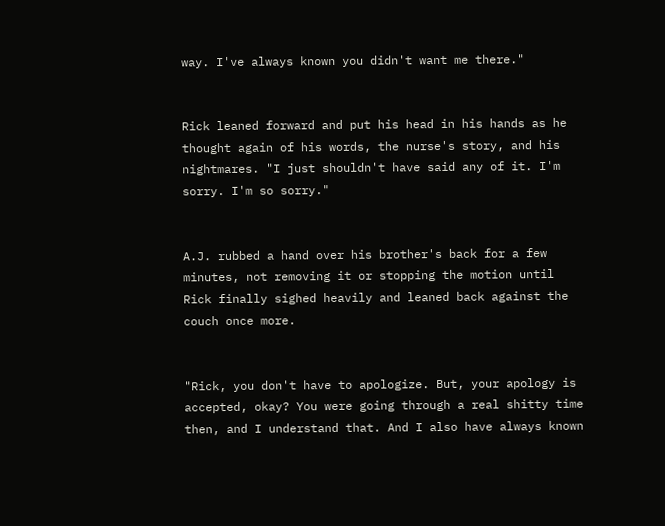way. I've always known you didn't want me there."


Rick leaned forward and put his head in his hands as he thought again of his words, the nurse's story, and his nightmares. "I just shouldn't have said any of it. I'm sorry. I'm so sorry."


A.J. rubbed a hand over his brother's back for a few minutes, not removing it or stopping the motion until Rick finally sighed heavily and leaned back against the couch once more.


"Rick, you don't have to apologize. But, your apology is accepted, okay? You were going through a real shitty time then, and I understand that. And I also have always known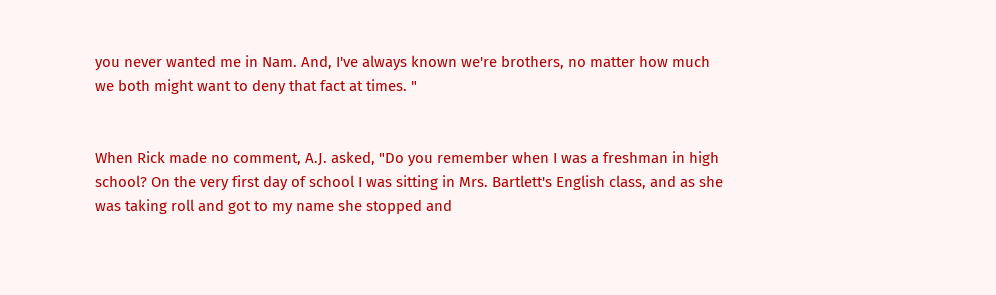you never wanted me in Nam. And, I've always known we're brothers, no matter how much we both might want to deny that fact at times. "


When Rick made no comment, A.J. asked, "Do you remember when I was a freshman in high school? On the very first day of school I was sitting in Mrs. Bartlett's English class, and as she was taking roll and got to my name she stopped and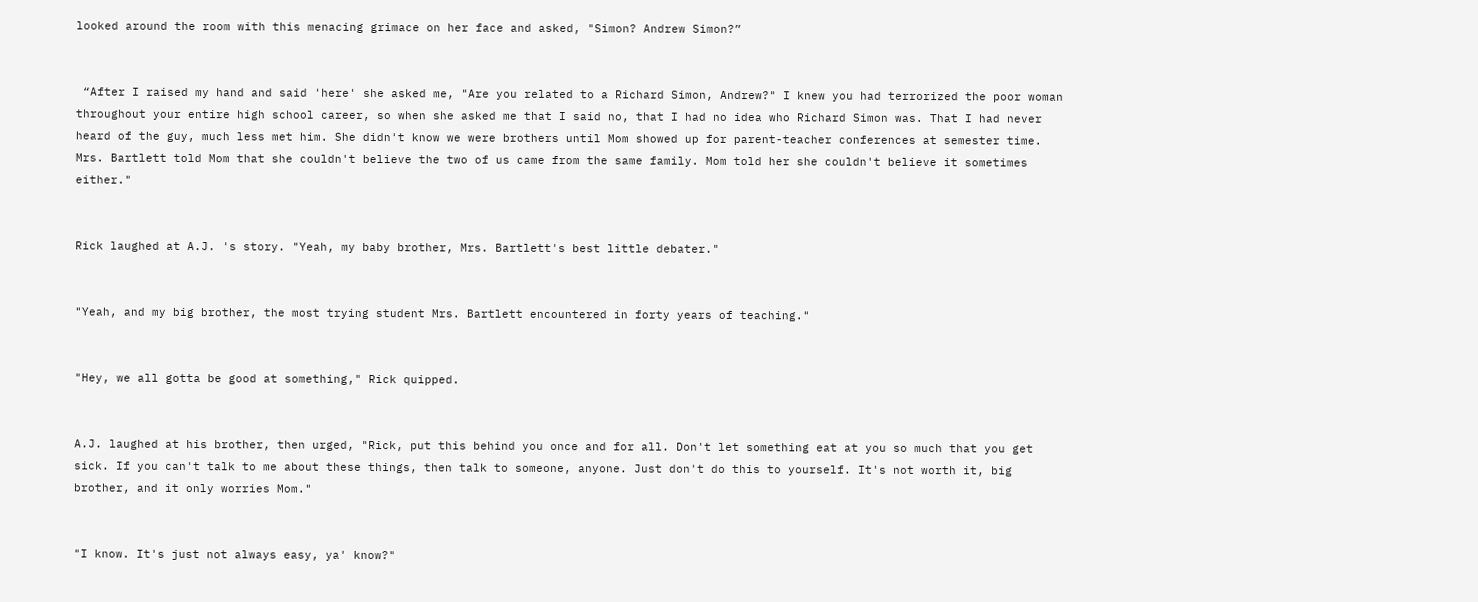looked around the room with this menacing grimace on her face and asked, "Simon? Andrew Simon?”


 “After I raised my hand and said 'here' she asked me, "Are you related to a Richard Simon, Andrew?" I knew you had terrorized the poor woman throughout your entire high school career, so when she asked me that I said no, that I had no idea who Richard Simon was. That I had never heard of the guy, much less met him. She didn't know we were brothers until Mom showed up for parent-teacher conferences at semester time. Mrs. Bartlett told Mom that she couldn't believe the two of us came from the same family. Mom told her she couldn't believe it sometimes either."


Rick laughed at A.J. 's story. "Yeah, my baby brother, Mrs. Bartlett's best little debater."


"Yeah, and my big brother, the most trying student Mrs. Bartlett encountered in forty years of teaching."


"Hey, we all gotta be good at something," Rick quipped.


A.J. laughed at his brother, then urged, "Rick, put this behind you once and for all. Don't let something eat at you so much that you get sick. If you can't talk to me about these things, then talk to someone, anyone. Just don't do this to yourself. It's not worth it, big brother, and it only worries Mom."


"I know. It's just not always easy, ya' know?"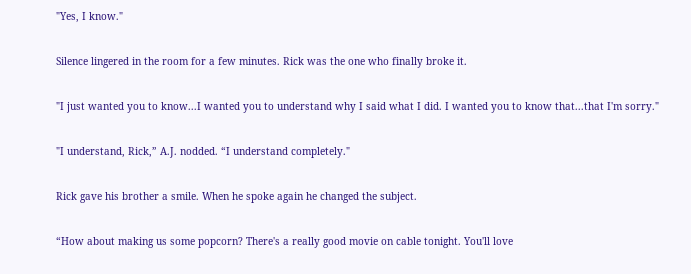"Yes, I know."


Silence lingered in the room for a few minutes. Rick was the one who finally broke it.


"I just wanted you to know...I wanted you to understand why I said what I did. I wanted you to know that...that I'm sorry."


"I understand, Rick,” A.J. nodded. “I understand completely."


Rick gave his brother a smile. When he spoke again he changed the subject.


“How about making us some popcorn? There's a really good movie on cable tonight. You'll love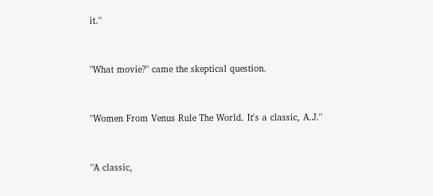it."


"What movie?" came the skeptical question.


"Women From Venus Rule The World. It's a classic, A.J."


"A classic,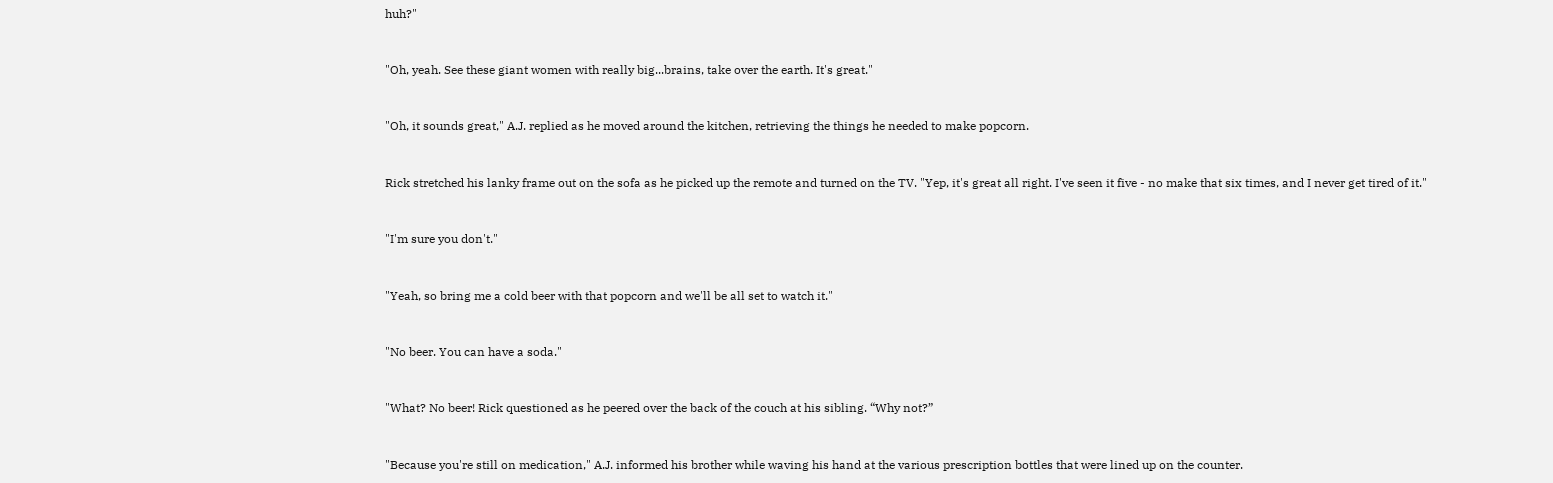huh?"


"Oh, yeah. See these giant women with really big...brains, take over the earth. It's great."


"Oh, it sounds great," A.J. replied as he moved around the kitchen, retrieving the things he needed to make popcorn.


Rick stretched his lanky frame out on the sofa as he picked up the remote and turned on the TV. "Yep, it's great all right. I've seen it five - no make that six times, and I never get tired of it."


"I'm sure you don't."


"Yeah, so bring me a cold beer with that popcorn and we'll be all set to watch it."


"No beer. You can have a soda."


"What? No beer! Rick questioned as he peered over the back of the couch at his sibling. “Why not?”


"Because you're still on medication," A.J. informed his brother while waving his hand at the various prescription bottles that were lined up on the counter.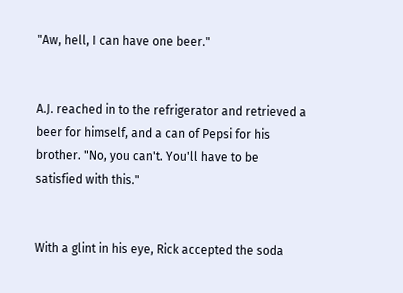"Aw, hell, I can have one beer."


A.J. reached in to the refrigerator and retrieved a beer for himself, and a can of Pepsi for his brother. "No, you can't. You'll have to be satisfied with this."


With a glint in his eye, Rick accepted the soda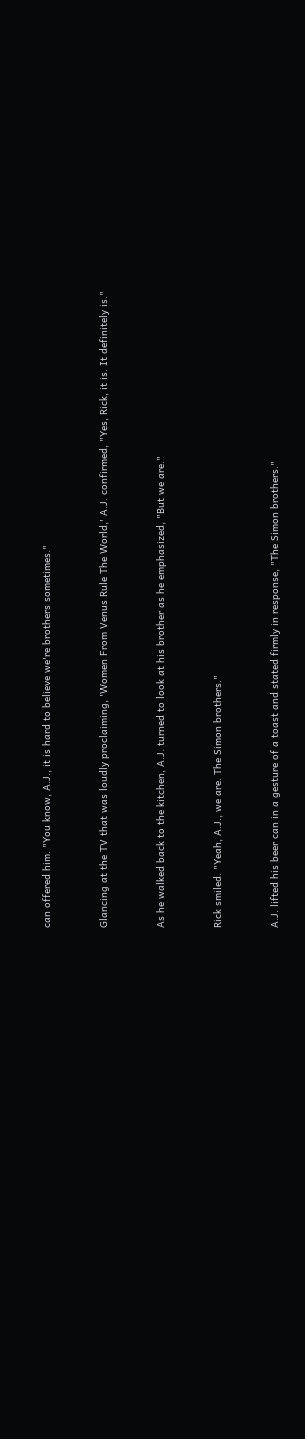can offered him. "You know, A.J., it is hard to believe we're brothers sometimes."


Glancing at the TV that was loudly proclaiming, 'Women From Venus Rule The World,' A.J. confirmed, "Yes, Rick, it is. It definitely is."


As he walked back to the kitchen, A.J. turned to look at his brother as he emphasized, "But we are."


Rick smiled. "Yeah, A.J., we are. The Simon brothers."


A.J. lifted his beer can in a gesture of a toast and stated firmly in response, "The Simon brothers."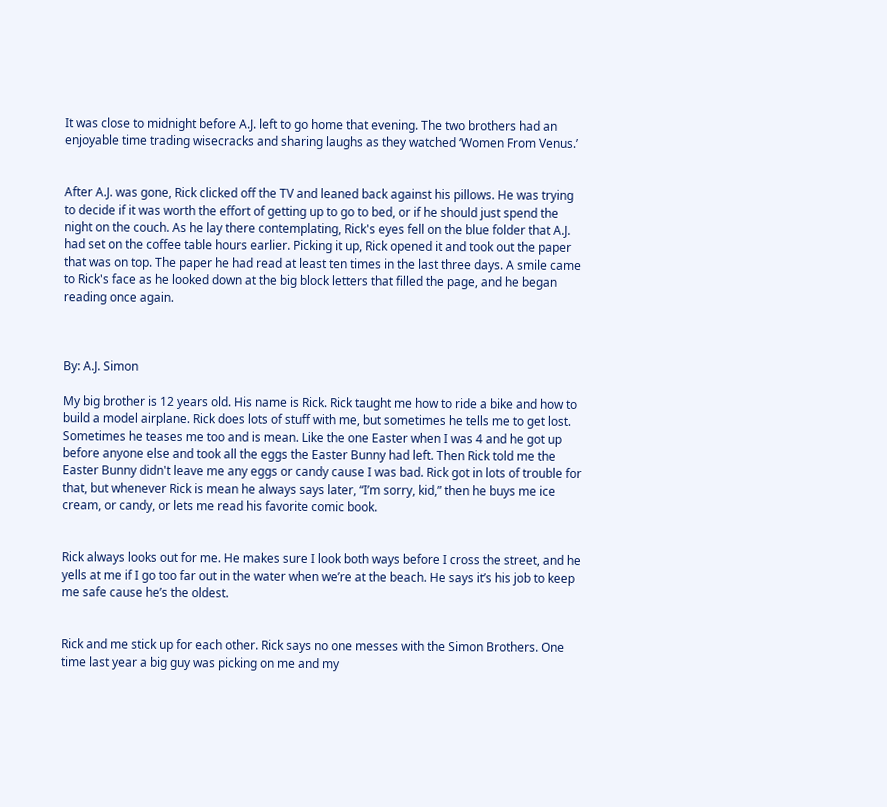It was close to midnight before A.J. left to go home that evening. The two brothers had an enjoyable time trading wisecracks and sharing laughs as they watched ‘Women From Venus.’


After A.J. was gone, Rick clicked off the TV and leaned back against his pillows. He was trying to decide if it was worth the effort of getting up to go to bed, or if he should just spend the night on the couch. As he lay there contemplating, Rick's eyes fell on the blue folder that A.J. had set on the coffee table hours earlier. Picking it up, Rick opened it and took out the paper that was on top. The paper he had read at least ten times in the last three days. A smile came to Rick's face as he looked down at the big block letters that filled the page, and he began reading once again.



By: A.J. Simon

My big brother is 12 years old. His name is Rick. Rick taught me how to ride a bike and how to build a model airplane. Rick does lots of stuff with me, but sometimes he tells me to get lost. Sometimes he teases me too and is mean. Like the one Easter when I was 4 and he got up before anyone else and took all the eggs the Easter Bunny had left. Then Rick told me the Easter Bunny didn't leave me any eggs or candy cause I was bad. Rick got in lots of trouble for that, but whenever Rick is mean he always says later, “I’m sorry, kid,” then he buys me ice cream, or candy, or lets me read his favorite comic book.


Rick always looks out for me. He makes sure I look both ways before I cross the street, and he yells at me if I go too far out in the water when we’re at the beach. He says it’s his job to keep me safe cause he’s the oldest.


Rick and me stick up for each other. Rick says no one messes with the Simon Brothers. One time last year a big guy was picking on me and my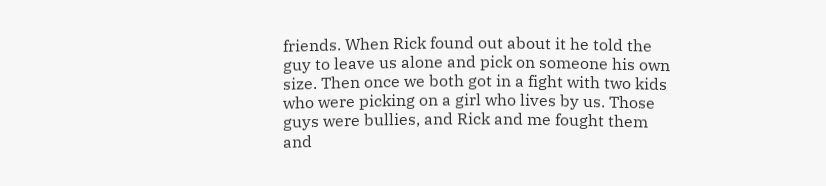friends. When Rick found out about it he told the guy to leave us alone and pick on someone his own size. Then once we both got in a fight with two kids who were picking on a girl who lives by us. Those guys were bullies, and Rick and me fought them and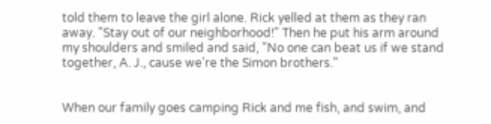told them to leave the girl alone. Rick yelled at them as they ran away. "Stay out of our neighborhood!" Then he put his arm around my shoulders and smiled and said, "No one can beat us if we stand together, A. J., cause we're the Simon brothers."


When our family goes camping Rick and me fish, and swim, and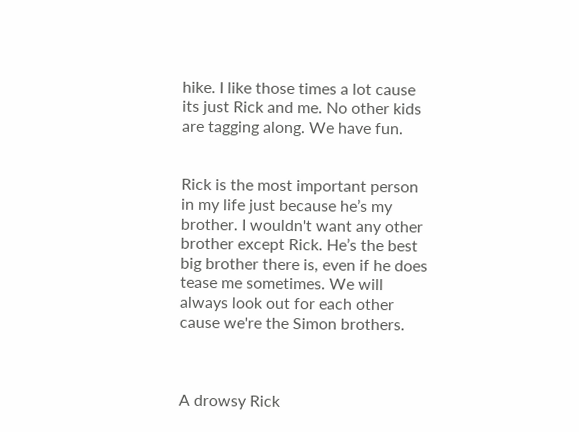hike. I like those times a lot cause its just Rick and me. No other kids are tagging along. We have fun.


Rick is the most important person in my life just because he’s my brother. I wouldn't want any other brother except Rick. He’s the best big brother there is, even if he does tease me sometimes. We will always look out for each other cause we're the Simon brothers.



A drowsy Rick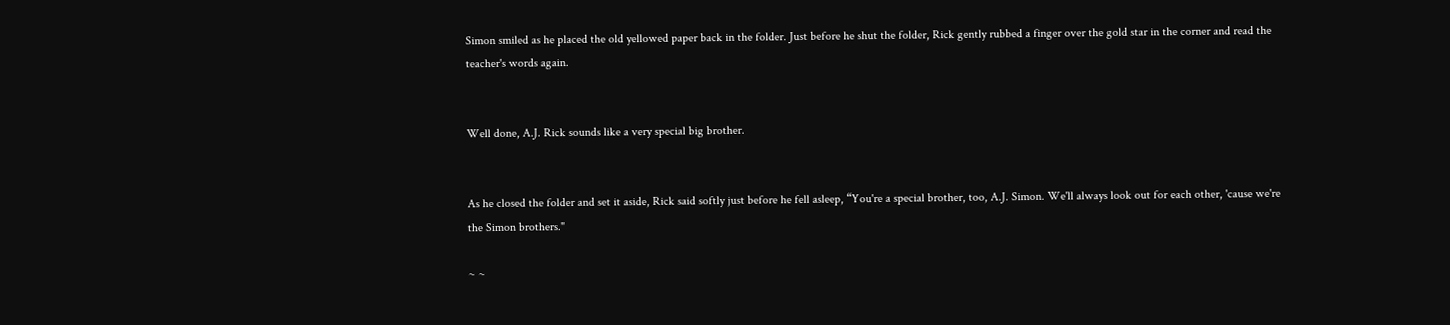Simon smiled as he placed the old yellowed paper back in the folder. Just before he shut the folder, Rick gently rubbed a finger over the gold star in the corner and read the teacher's words again.


Well done, A.J. Rick sounds like a very special big brother.


As he closed the folder and set it aside, Rick said softly just before he fell asleep, “You're a special brother, too, A.J. Simon. We'll always look out for each other, 'cause we're the Simon brothers."

~ ~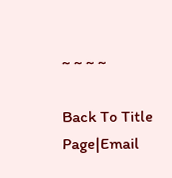~ ~ ~ ~

Back To Title Page|Email